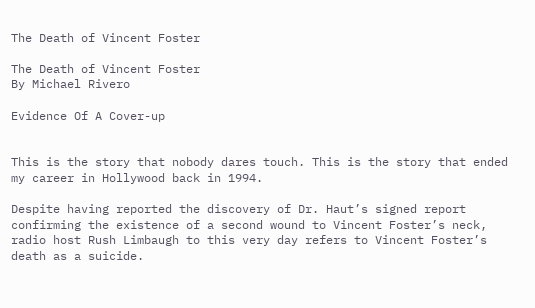The Death of Vincent Foster

The Death of Vincent Foster
By Michael Rivero

Evidence Of A Cover-up


This is the story that nobody dares touch. This is the story that ended my career in Hollywood back in 1994.

Despite having reported the discovery of Dr. Haut’s signed report confirming the existence of a second wound to Vincent Foster’s neck, radio host Rush Limbaugh to this very day refers to Vincent Foster’s death as a suicide.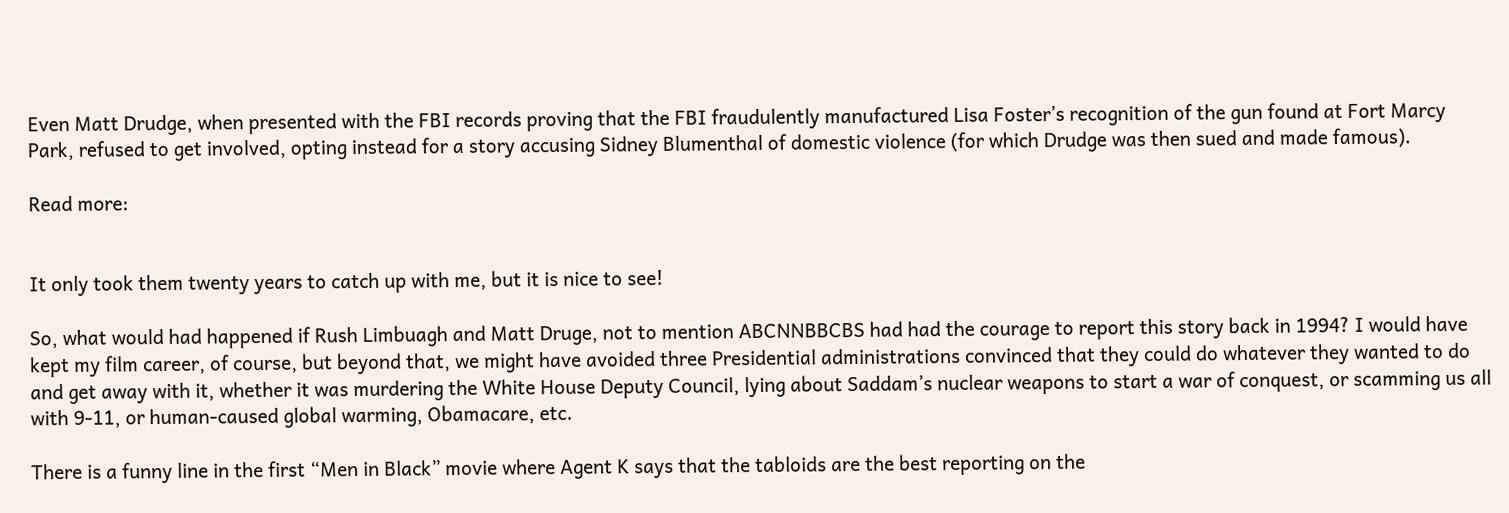Even Matt Drudge, when presented with the FBI records proving that the FBI fraudulently manufactured Lisa Foster’s recognition of the gun found at Fort Marcy Park, refused to get involved, opting instead for a story accusing Sidney Blumenthal of domestic violence (for which Drudge was then sued and made famous).

Read more:


It only took them twenty years to catch up with me, but it is nice to see!

So, what would had happened if Rush Limbuagh and Matt Druge, not to mention ABCNNBBCBS had had the courage to report this story back in 1994? I would have kept my film career, of course, but beyond that, we might have avoided three Presidential administrations convinced that they could do whatever they wanted to do and get away with it, whether it was murdering the White House Deputy Council, lying about Saddam’s nuclear weapons to start a war of conquest, or scamming us all with 9-11, or human-caused global warming, Obamacare, etc.

There is a funny line in the first “Men in Black” movie where Agent K says that the tabloids are the best reporting on the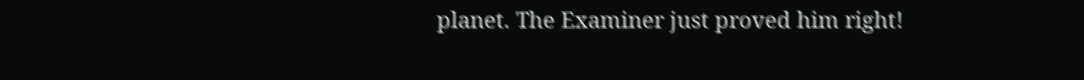planet. The Examiner just proved him right!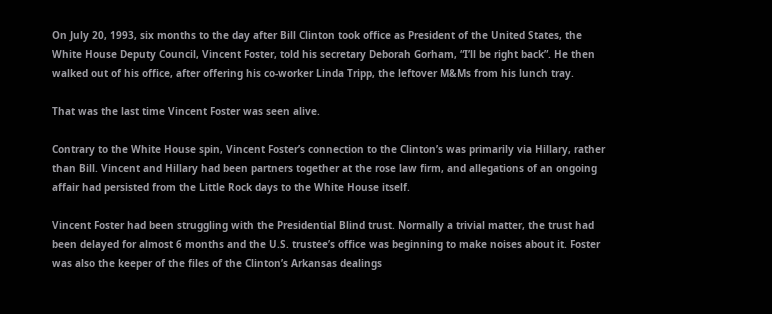On July 20, 1993, six months to the day after Bill Clinton took office as President of the United States, the White House Deputy Council, Vincent Foster, told his secretary Deborah Gorham, “I’ll be right back”. He then walked out of his office, after offering his co-worker Linda Tripp, the leftover M&Ms from his lunch tray.

That was the last time Vincent Foster was seen alive.

Contrary to the White House spin, Vincent Foster’s connection to the Clinton’s was primarily via Hillary, rather than Bill. Vincent and Hillary had been partners together at the rose law firm, and allegations of an ongoing affair had persisted from the Little Rock days to the White House itself.

Vincent Foster had been struggling with the Presidential Blind trust. Normally a trivial matter, the trust had been delayed for almost 6 months and the U.S. trustee’s office was beginning to make noises about it. Foster was also the keeper of the files of the Clinton’s Arkansas dealings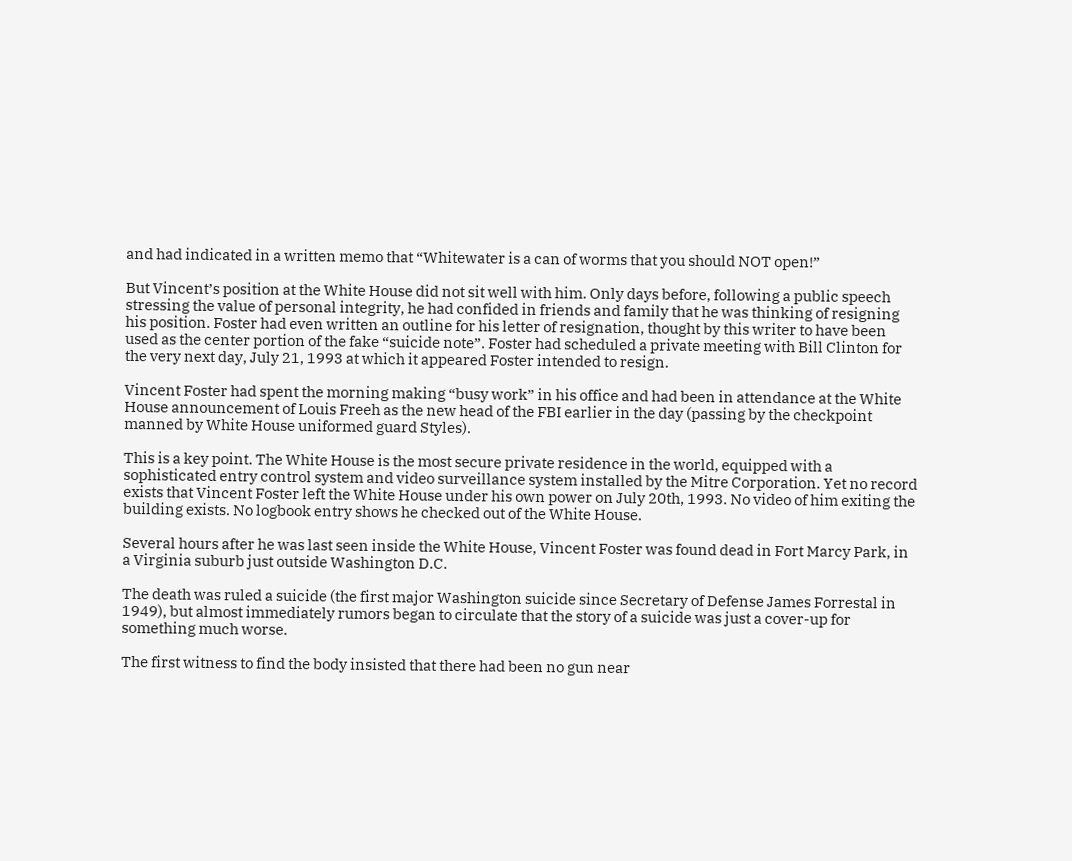and had indicated in a written memo that “Whitewater is a can of worms that you should NOT open!”

But Vincent’s position at the White House did not sit well with him. Only days before, following a public speech stressing the value of personal integrity, he had confided in friends and family that he was thinking of resigning his position. Foster had even written an outline for his letter of resignation, thought by this writer to have been used as the center portion of the fake “suicide note”. Foster had scheduled a private meeting with Bill Clinton for the very next day, July 21, 1993 at which it appeared Foster intended to resign.

Vincent Foster had spent the morning making “busy work” in his office and had been in attendance at the White House announcement of Louis Freeh as the new head of the FBI earlier in the day (passing by the checkpoint manned by White House uniformed guard Styles).

This is a key point. The White House is the most secure private residence in the world, equipped with a sophisticated entry control system and video surveillance system installed by the Mitre Corporation. Yet no record exists that Vincent Foster left the White House under his own power on July 20th, 1993. No video of him exiting the building exists. No logbook entry shows he checked out of the White House.

Several hours after he was last seen inside the White House, Vincent Foster was found dead in Fort Marcy Park, in a Virginia suburb just outside Washington D.C.

The death was ruled a suicide (the first major Washington suicide since Secretary of Defense James Forrestal in 1949), but almost immediately rumors began to circulate that the story of a suicide was just a cover-up for something much worse.

The first witness to find the body insisted that there had been no gun near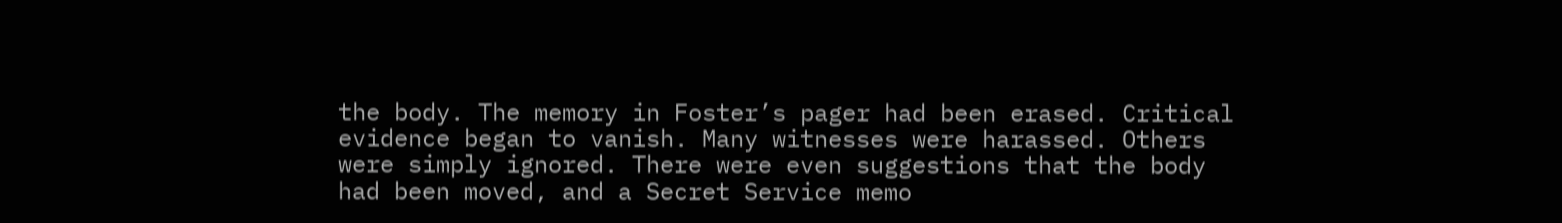the body. The memory in Foster’s pager had been erased. Critical evidence began to vanish. Many witnesses were harassed. Others were simply ignored. There were even suggestions that the body had been moved, and a Secret Service memo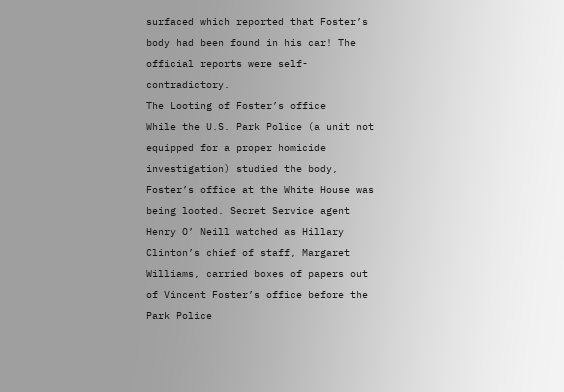surfaced which reported that Foster’s body had been found in his car! The official reports were self-contradictory.
The Looting of Foster’s office
While the U.S. Park Police (a unit not equipped for a proper homicide investigation) studied the body, Foster’s office at the White House was being looted. Secret Service agent Henry O’ Neill watched as Hillary Clinton’s chief of staff, Margaret Williams, carried boxes of papers out of Vincent Foster’s office before the Park Police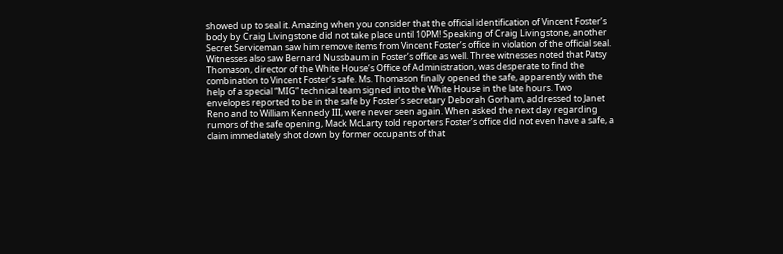showed up to seal it. Amazing when you consider that the official identification of Vincent Foster’s body by Craig Livingstone did not take place until 10PM! Speaking of Craig Livingstone, another Secret Serviceman saw him remove items from Vincent Foster’s office in violation of the official seal. Witnesses also saw Bernard Nussbaum in Foster’s office as well. Three witnesses noted that Patsy Thomason, director of the White House’s Office of Administration, was desperate to find the combination to Vincent Foster’s safe. Ms. Thomason finally opened the safe, apparently with the help of a special “MIG” technical team signed into the White House in the late hours. Two envelopes reported to be in the safe by Foster’s secretary Deborah Gorham, addressed to Janet Reno and to William Kennedy III, were never seen again. When asked the next day regarding rumors of the safe opening, Mack McLarty told reporters Foster’s office did not even have a safe, a claim immediately shot down by former occupants of that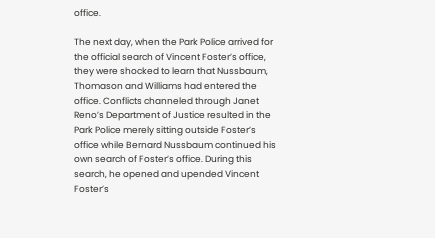office.

The next day, when the Park Police arrived for the official search of Vincent Foster’s office, they were shocked to learn that Nussbaum, Thomason and Williams had entered the office. Conflicts channeled through Janet Reno’s Department of Justice resulted in the Park Police merely sitting outside Foster’s office while Bernard Nussbaum continued his own search of Foster’s office. During this search, he opened and upended Vincent Foster’s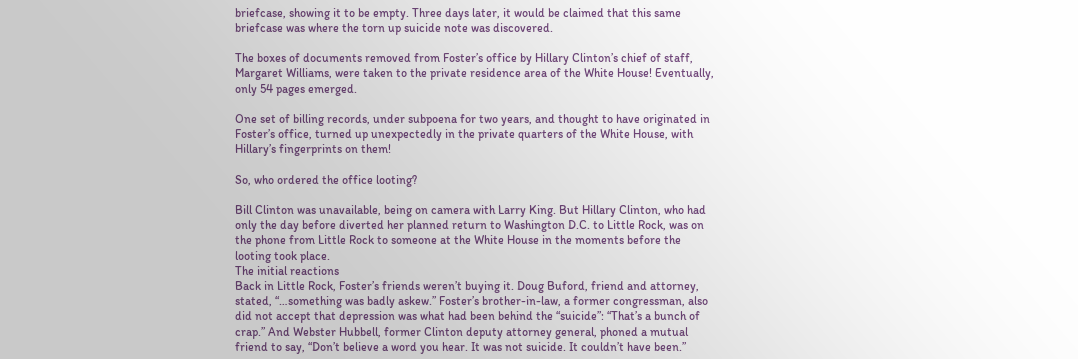briefcase, showing it to be empty. Three days later, it would be claimed that this same briefcase was where the torn up suicide note was discovered.

The boxes of documents removed from Foster’s office by Hillary Clinton’s chief of staff, Margaret Williams, were taken to the private residence area of the White House! Eventually, only 54 pages emerged.

One set of billing records, under subpoena for two years, and thought to have originated in Foster’s office, turned up unexpectedly in the private quarters of the White House, with Hillary’s fingerprints on them!

So, who ordered the office looting?

Bill Clinton was unavailable, being on camera with Larry King. But Hillary Clinton, who had only the day before diverted her planned return to Washington D.C. to Little Rock, was on the phone from Little Rock to someone at the White House in the moments before the looting took place.
The initial reactions
Back in Little Rock, Foster’s friends weren’t buying it. Doug Buford, friend and attorney, stated, “…something was badly askew.” Foster’s brother-in-law, a former congressman, also did not accept that depression was what had been behind the “suicide”: “That’s a bunch of crap.” And Webster Hubbell, former Clinton deputy attorney general, phoned a mutual friend to say, “Don’t believe a word you hear. It was not suicide. It couldn’t have been.”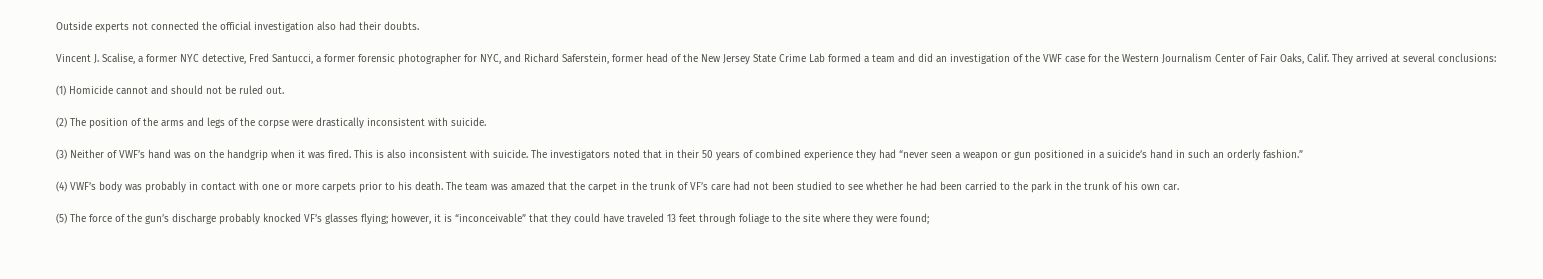Outside experts not connected the official investigation also had their doubts.

Vincent J. Scalise, a former NYC detective, Fred Santucci, a former forensic photographer for NYC, and Richard Saferstein, former head of the New Jersey State Crime Lab formed a team and did an investigation of the VWF case for the Western Journalism Center of Fair Oaks, Calif. They arrived at several conclusions:

(1) Homicide cannot and should not be ruled out.

(2) The position of the arms and legs of the corpse were drastically inconsistent with suicide.

(3) Neither of VWF’s hand was on the handgrip when it was fired. This is also inconsistent with suicide. The investigators noted that in their 50 years of combined experience they had “never seen a weapon or gun positioned in a suicide’s hand in such an orderly fashion.”

(4) VWF’s body was probably in contact with one or more carpets prior to his death. The team was amazed that the carpet in the trunk of VF’s care had not been studied to see whether he had been carried to the park in the trunk of his own car.

(5) The force of the gun’s discharge probably knocked VF’s glasses flying; however, it is “inconceivable” that they could have traveled 13 feet through foliage to the site where they were found;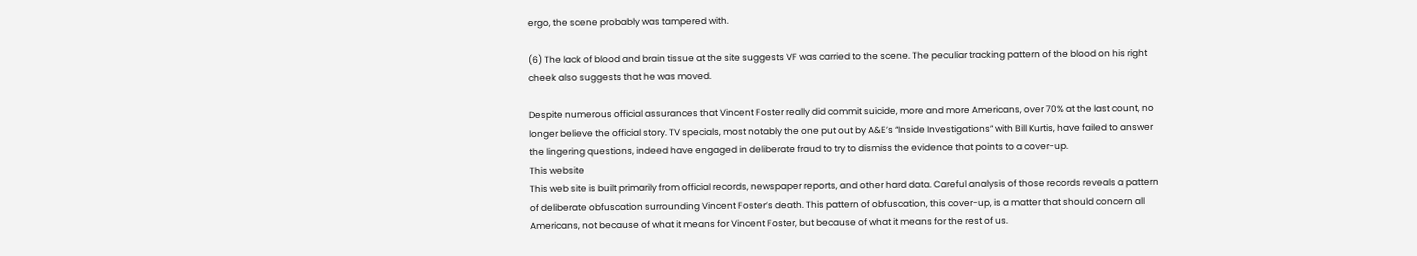ergo, the scene probably was tampered with.

(6) The lack of blood and brain tissue at the site suggests VF was carried to the scene. The peculiar tracking pattern of the blood on his right cheek also suggests that he was moved.

Despite numerous official assurances that Vincent Foster really did commit suicide, more and more Americans, over 70% at the last count, no longer believe the official story. TV specials, most notably the one put out by A&E’s “Inside Investigations” with Bill Kurtis, have failed to answer the lingering questions, indeed have engaged in deliberate fraud to try to dismiss the evidence that points to a cover-up.
This website
This web site is built primarily from official records, newspaper reports, and other hard data. Careful analysis of those records reveals a pattern of deliberate obfuscation surrounding Vincent Foster’s death. This pattern of obfuscation, this cover-up, is a matter that should concern all Americans, not because of what it means for Vincent Foster, but because of what it means for the rest of us.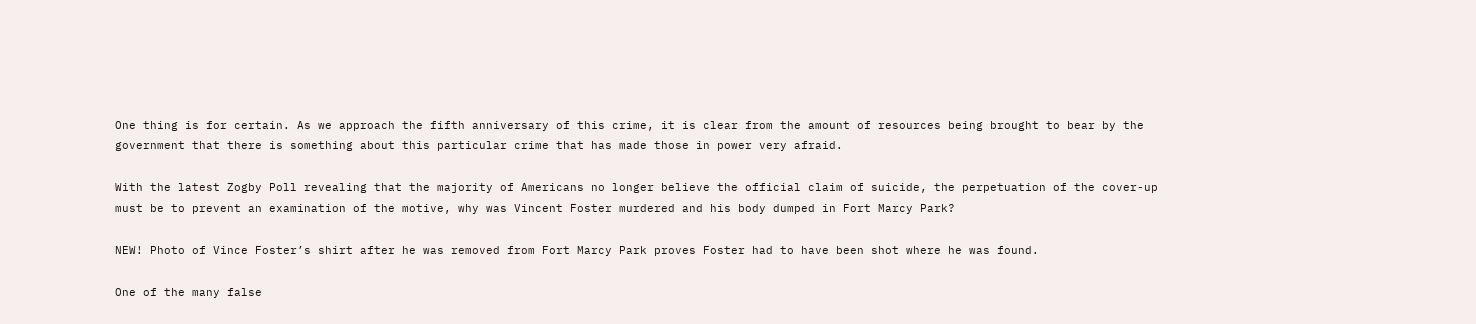One thing is for certain. As we approach the fifth anniversary of this crime, it is clear from the amount of resources being brought to bear by the government that there is something about this particular crime that has made those in power very afraid.

With the latest Zogby Poll revealing that the majority of Americans no longer believe the official claim of suicide, the perpetuation of the cover-up must be to prevent an examination of the motive, why was Vincent Foster murdered and his body dumped in Fort Marcy Park?

NEW! Photo of Vince Foster’s shirt after he was removed from Fort Marcy Park proves Foster had to have been shot where he was found.

One of the many false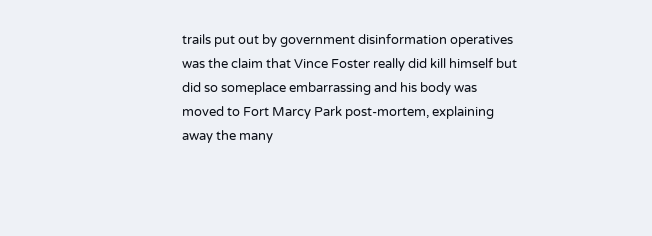trails put out by government disinformation operatives was the claim that Vince Foster really did kill himself but did so someplace embarrassing and his body was moved to Fort Marcy Park post-mortem, explaining away the many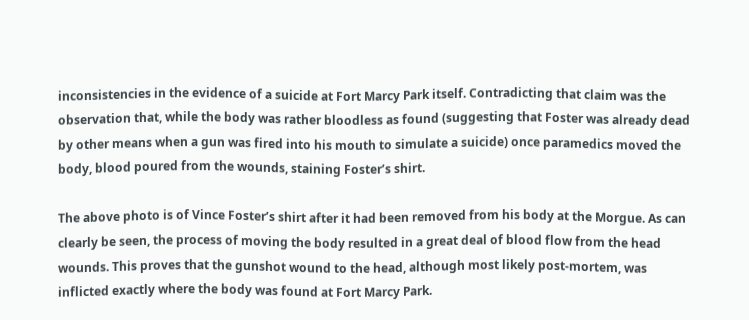inconsistencies in the evidence of a suicide at Fort Marcy Park itself. Contradicting that claim was the observation that, while the body was rather bloodless as found (suggesting that Foster was already dead by other means when a gun was fired into his mouth to simulate a suicide) once paramedics moved the body, blood poured from the wounds, staining Foster’s shirt.

The above photo is of Vince Foster’s shirt after it had been removed from his body at the Morgue. As can clearly be seen, the process of moving the body resulted in a great deal of blood flow from the head wounds. This proves that the gunshot wound to the head, although most likely post-mortem, was inflicted exactly where the body was found at Fort Marcy Park.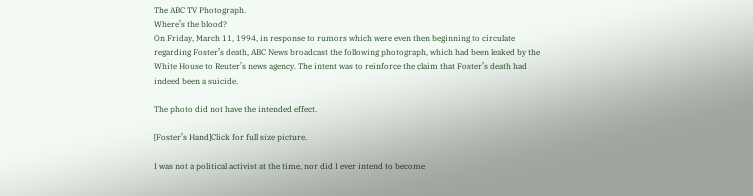The ABC TV Photograph.
Where’s the blood?
On Friday, March 11, 1994, in response to rumors which were even then beginning to circulate regarding Foster’s death, ABC News broadcast the following photograph, which had been leaked by the White House to Reuter’s news agency. The intent was to reinforce the claim that Foster’s death had indeed been a suicide.

The photo did not have the intended effect.

[Foster’s Hand]Click for full size picture.

I was not a political activist at the time, nor did I ever intend to become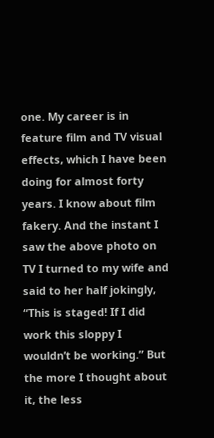one. My career is in feature film and TV visual effects, which I have been doing for almost forty years. I know about film fakery. And the instant I saw the above photo on TV I turned to my wife and said to her half jokingly, “This is staged! If I did work this sloppy I wouldn’t be working.” But the more I thought about it, the less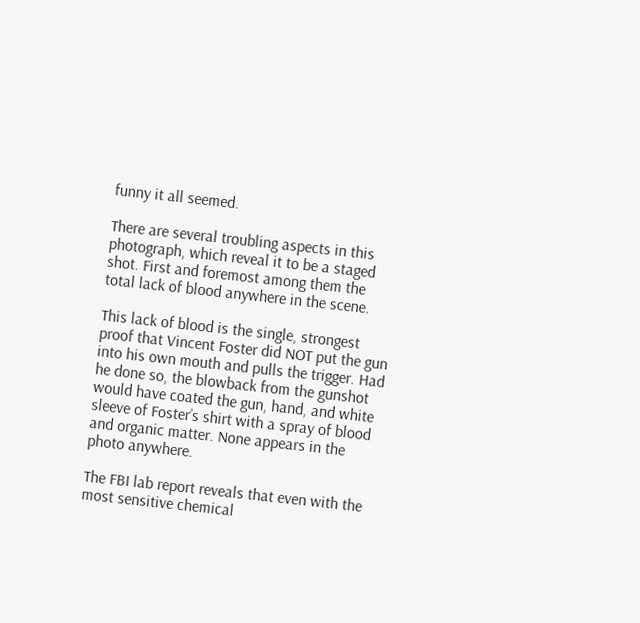funny it all seemed.

There are several troubling aspects in this photograph, which reveal it to be a staged shot. First and foremost among them the total lack of blood anywhere in the scene.

This lack of blood is the single, strongest proof that Vincent Foster did NOT put the gun into his own mouth and pulls the trigger. Had he done so, the blowback from the gunshot would have coated the gun, hand, and white sleeve of Foster’s shirt with a spray of blood and organic matter. None appears in the photo anywhere.

The FBI lab report reveals that even with the most sensitive chemical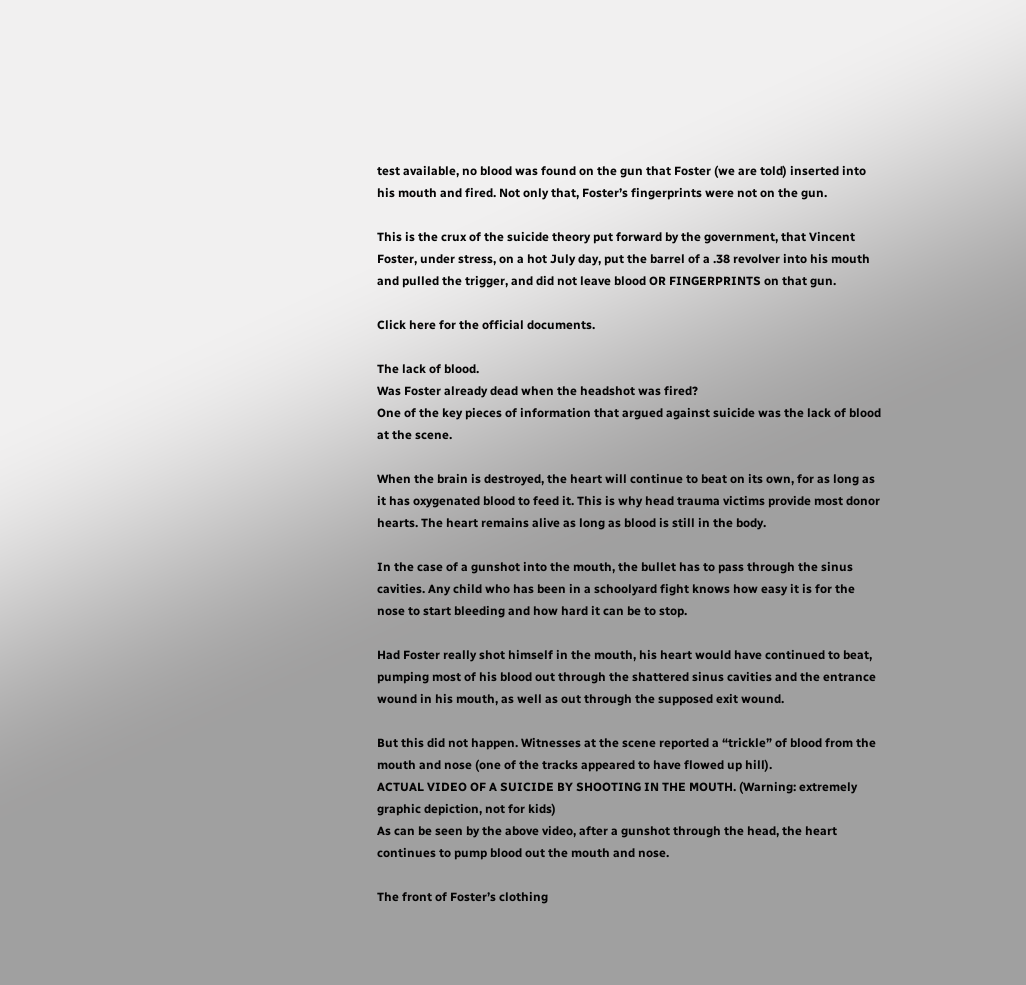test available, no blood was found on the gun that Foster (we are told) inserted into his mouth and fired. Not only that, Foster’s fingerprints were not on the gun.

This is the crux of the suicide theory put forward by the government, that Vincent Foster, under stress, on a hot July day, put the barrel of a .38 revolver into his mouth and pulled the trigger, and did not leave blood OR FINGERPRINTS on that gun.

Click here for the official documents.

The lack of blood.
Was Foster already dead when the headshot was fired?
One of the key pieces of information that argued against suicide was the lack of blood at the scene.

When the brain is destroyed, the heart will continue to beat on its own, for as long as it has oxygenated blood to feed it. This is why head trauma victims provide most donor hearts. The heart remains alive as long as blood is still in the body.

In the case of a gunshot into the mouth, the bullet has to pass through the sinus cavities. Any child who has been in a schoolyard fight knows how easy it is for the nose to start bleeding and how hard it can be to stop.

Had Foster really shot himself in the mouth, his heart would have continued to beat, pumping most of his blood out through the shattered sinus cavities and the entrance wound in his mouth, as well as out through the supposed exit wound.

But this did not happen. Witnesses at the scene reported a “trickle” of blood from the mouth and nose (one of the tracks appeared to have flowed up hill).
ACTUAL VIDEO OF A SUICIDE BY SHOOTING IN THE MOUTH. (Warning: extremely graphic depiction, not for kids)
As can be seen by the above video, after a gunshot through the head, the heart continues to pump blood out the mouth and nose.

The front of Foster’s clothing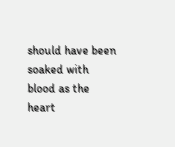should have been soaked with blood as the heart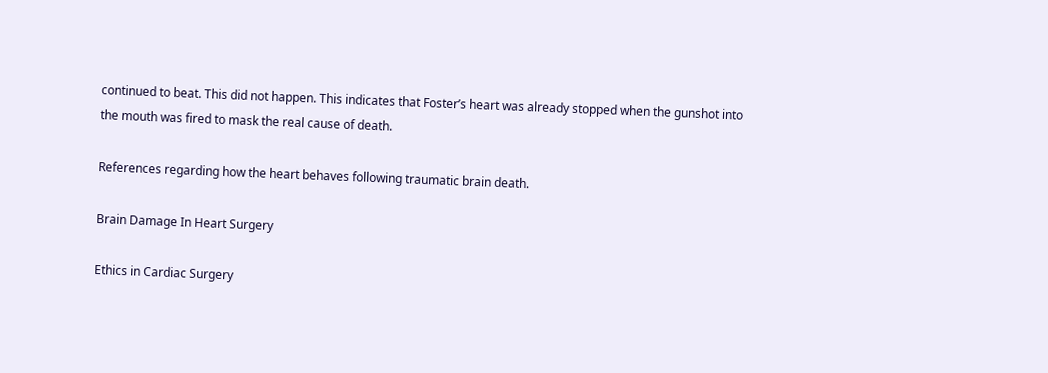continued to beat. This did not happen. This indicates that Foster’s heart was already stopped when the gunshot into the mouth was fired to mask the real cause of death.

References regarding how the heart behaves following traumatic brain death.

Brain Damage In Heart Surgery

Ethics in Cardiac Surgery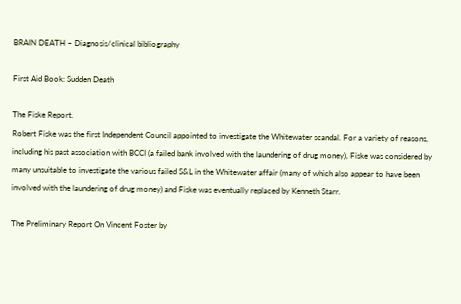BRAIN DEATH – Diagnosis/clinical bibliography

First Aid Book: Sudden Death

The Fiske Report.
Robert Fiske was the first Independent Council appointed to investigate the Whitewater scandal. For a variety of reasons, including his past association with BCCI (a failed bank involved with the laundering of drug money), Fiske was considered by many unsuitable to investigate the various failed S&L in the Whitewater affair (many of which also appear to have been involved with the laundering of drug money) and Fiske was eventually replaced by Kenneth Starr.

The Preliminary Report On Vincent Foster by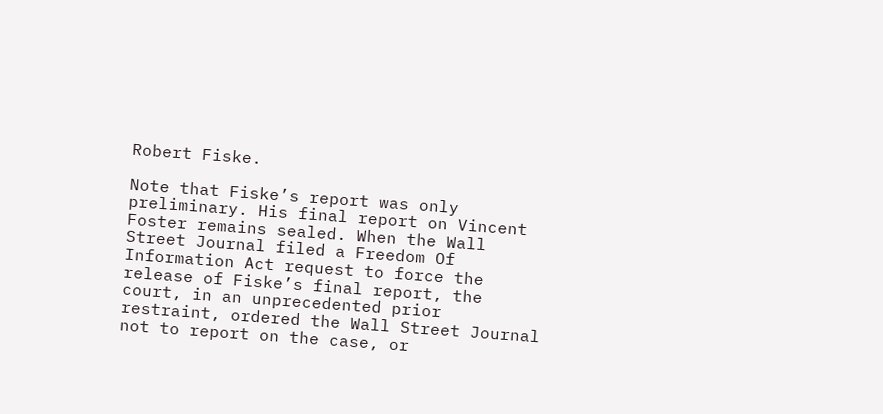Robert Fiske.

Note that Fiske’s report was only preliminary. His final report on Vincent Foster remains sealed. When the Wall Street Journal filed a Freedom Of Information Act request to force the release of Fiske’s final report, the court, in an unprecedented prior restraint, ordered the Wall Street Journal not to report on the case, or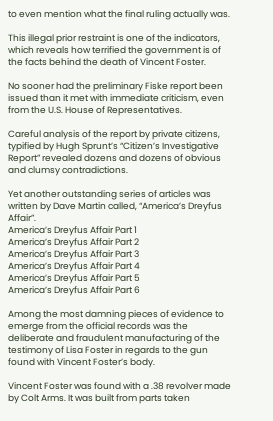to even mention what the final ruling actually was.

This illegal prior restraint is one of the indicators, which reveals how terrified the government is of the facts behind the death of Vincent Foster.

No sooner had the preliminary Fiske report been issued than it met with immediate criticism, even from the U.S. House of Representatives.

Careful analysis of the report by private citizens, typified by Hugh Sprunt’s “Citizen’s Investigative Report” revealed dozens and dozens of obvious and clumsy contradictions.

Yet another outstanding series of articles was written by Dave Martin called, “America’s Dreyfus Affair”.
America’s Dreyfus Affair Part 1
America’s Dreyfus Affair Part 2
America’s Dreyfus Affair Part 3
America’s Dreyfus Affair Part 4
America’s Dreyfus Affair Part 5
America’s Dreyfus Affair Part 6

Among the most damning pieces of evidence to emerge from the official records was the deliberate and fraudulent manufacturing of the testimony of Lisa Foster in regards to the gun found with Vincent Foster’s body.

Vincent Foster was found with a .38 revolver made by Colt Arms. It was built from parts taken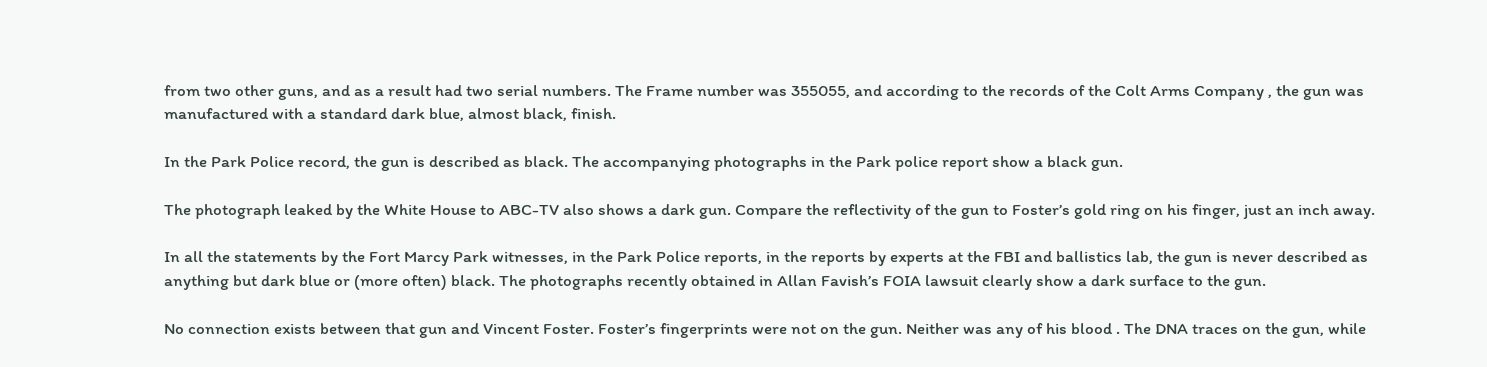from two other guns, and as a result had two serial numbers. The Frame number was 355055, and according to the records of the Colt Arms Company , the gun was manufactured with a standard dark blue, almost black, finish.

In the Park Police record, the gun is described as black. The accompanying photographs in the Park police report show a black gun.

The photograph leaked by the White House to ABC-TV also shows a dark gun. Compare the reflectivity of the gun to Foster’s gold ring on his finger, just an inch away.

In all the statements by the Fort Marcy Park witnesses, in the Park Police reports, in the reports by experts at the FBI and ballistics lab, the gun is never described as anything but dark blue or (more often) black. The photographs recently obtained in Allan Favish’s FOIA lawsuit clearly show a dark surface to the gun.

No connection exists between that gun and Vincent Foster. Foster’s fingerprints were not on the gun. Neither was any of his blood . The DNA traces on the gun, while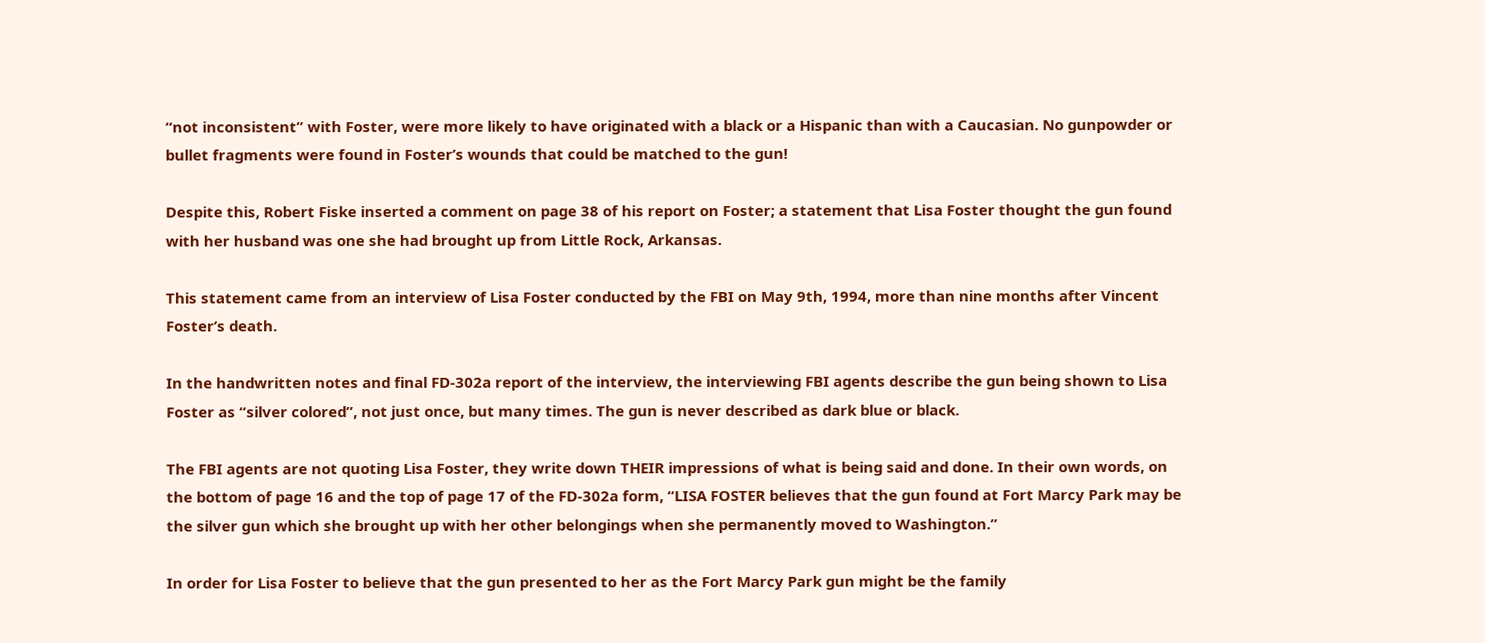“not inconsistent” with Foster, were more likely to have originated with a black or a Hispanic than with a Caucasian. No gunpowder or bullet fragments were found in Foster’s wounds that could be matched to the gun!

Despite this, Robert Fiske inserted a comment on page 38 of his report on Foster; a statement that Lisa Foster thought the gun found with her husband was one she had brought up from Little Rock, Arkansas.

This statement came from an interview of Lisa Foster conducted by the FBI on May 9th, 1994, more than nine months after Vincent Foster’s death.

In the handwritten notes and final FD-302a report of the interview, the interviewing FBI agents describe the gun being shown to Lisa Foster as “silver colored”, not just once, but many times. The gun is never described as dark blue or black.

The FBI agents are not quoting Lisa Foster, they write down THEIR impressions of what is being said and done. In their own words, on the bottom of page 16 and the top of page 17 of the FD-302a form, “LISA FOSTER believes that the gun found at Fort Marcy Park may be the silver gun which she brought up with her other belongings when she permanently moved to Washington.”

In order for Lisa Foster to believe that the gun presented to her as the Fort Marcy Park gun might be the family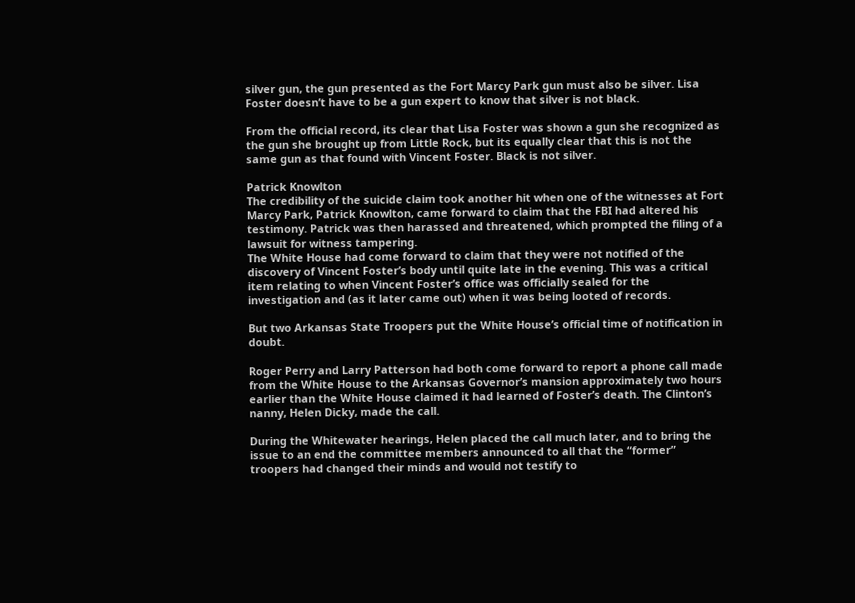silver gun, the gun presented as the Fort Marcy Park gun must also be silver. Lisa Foster doesn’t have to be a gun expert to know that silver is not black.

From the official record, its clear that Lisa Foster was shown a gun she recognized as the gun she brought up from Little Rock, but its equally clear that this is not the same gun as that found with Vincent Foster. Black is not silver.

Patrick Knowlton
The credibility of the suicide claim took another hit when one of the witnesses at Fort Marcy Park, Patrick Knowlton, came forward to claim that the FBI had altered his testimony. Patrick was then harassed and threatened, which prompted the filing of a lawsuit for witness tampering.
The White House had come forward to claim that they were not notified of the discovery of Vincent Foster’s body until quite late in the evening. This was a critical item relating to when Vincent Foster’s office was officially sealed for the investigation and (as it later came out) when it was being looted of records.

But two Arkansas State Troopers put the White House’s official time of notification in doubt.

Roger Perry and Larry Patterson had both come forward to report a phone call made from the White House to the Arkansas Governor’s mansion approximately two hours earlier than the White House claimed it had learned of Foster’s death. The Clinton’s nanny, Helen Dicky, made the call.

During the Whitewater hearings, Helen placed the call much later, and to bring the issue to an end the committee members announced to all that the “former” troopers had changed their minds and would not testify to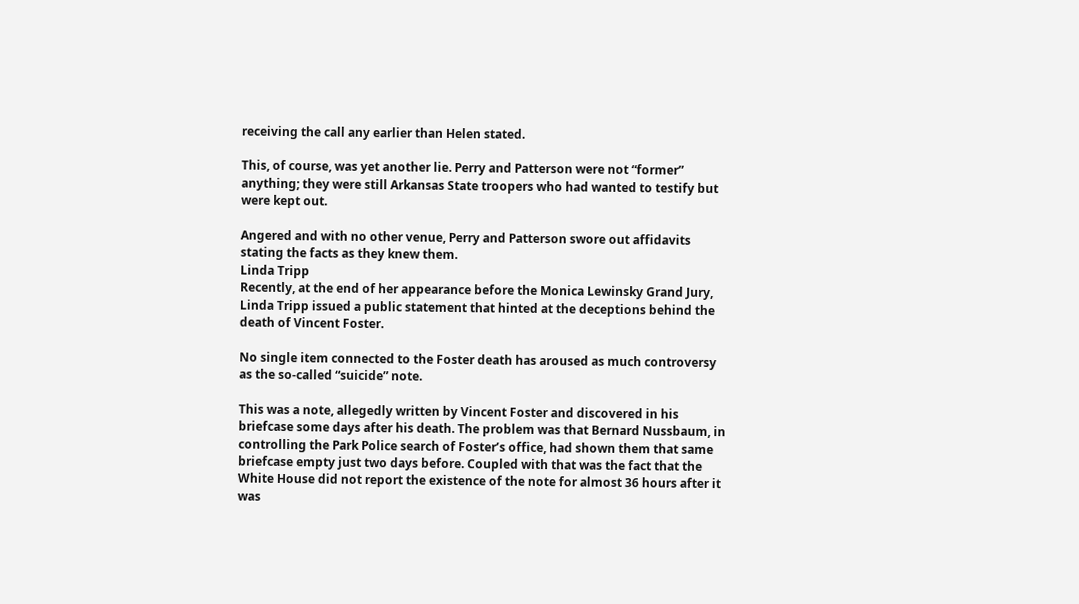receiving the call any earlier than Helen stated.

This, of course, was yet another lie. Perry and Patterson were not “former” anything; they were still Arkansas State troopers who had wanted to testify but were kept out.

Angered and with no other venue, Perry and Patterson swore out affidavits stating the facts as they knew them.
Linda Tripp
Recently, at the end of her appearance before the Monica Lewinsky Grand Jury, Linda Tripp issued a public statement that hinted at the deceptions behind the death of Vincent Foster.

No single item connected to the Foster death has aroused as much controversy as the so-called “suicide” note.

This was a note, allegedly written by Vincent Foster and discovered in his briefcase some days after his death. The problem was that Bernard Nussbaum, in controlling the Park Police search of Foster’s office, had shown them that same briefcase empty just two days before. Coupled with that was the fact that the White House did not report the existence of the note for almost 36 hours after it was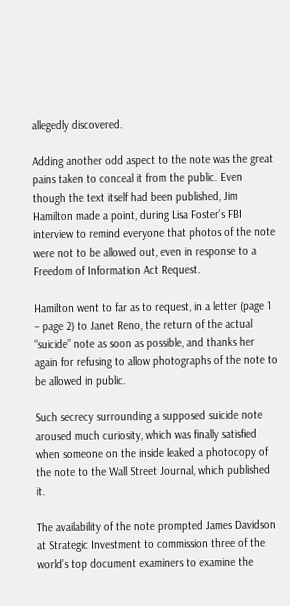allegedly discovered.

Adding another odd aspect to the note was the great pains taken to conceal it from the public. Even though the text itself had been published, Jim Hamilton made a point, during Lisa Foster’s FBI interview to remind everyone that photos of the note were not to be allowed out, even in response to a Freedom of Information Act Request.

Hamilton went to far as to request, in a letter (page 1 – page 2) to Janet Reno, the return of the actual “suicide” note as soon as possible, and thanks her again for refusing to allow photographs of the note to be allowed in public.

Such secrecy surrounding a supposed suicide note aroused much curiosity, which was finally satisfied when someone on the inside leaked a photocopy of the note to the Wall Street Journal, which published it.

The availability of the note prompted James Davidson at Strategic Investment to commission three of the world’s top document examiners to examine the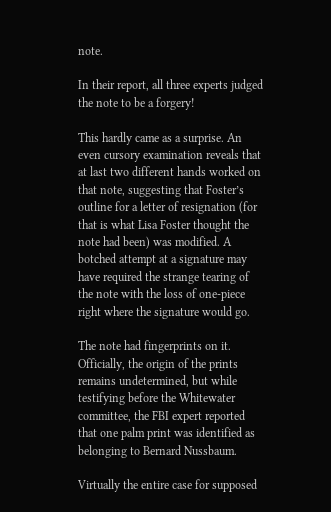note.

In their report, all three experts judged the note to be a forgery!

This hardly came as a surprise. An even cursory examination reveals that at last two different hands worked on that note, suggesting that Foster’s outline for a letter of resignation (for that is what Lisa Foster thought the note had been) was modified. A botched attempt at a signature may have required the strange tearing of the note with the loss of one-piece right where the signature would go.

The note had fingerprints on it. Officially, the origin of the prints remains undetermined, but while testifying before the Whitewater committee, the FBI expert reported that one palm print was identified as belonging to Bernard Nussbaum.

Virtually the entire case for supposed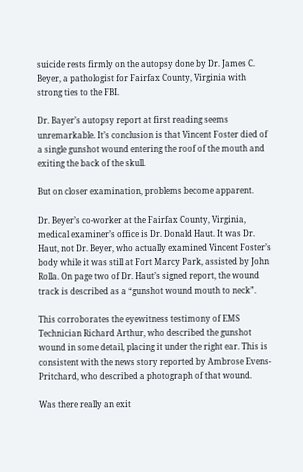suicide rests firmly on the autopsy done by Dr. James C. Beyer, a pathologist for Fairfax County, Virginia with strong ties to the FBI.

Dr. Bayer’s autopsy report at first reading seems unremarkable. It’s conclusion is that Vincent Foster died of a single gunshot wound entering the roof of the mouth and exiting the back of the skull.

But on closer examination, problems become apparent.

Dr. Beyer’s co-worker at the Fairfax County, Virginia, medical examiner’s office is Dr. Donald Haut. It was Dr. Haut, not Dr. Beyer, who actually examined Vincent Foster’s body while it was still at Fort Marcy Park, assisted by John Rolla. On page two of Dr. Haut’s signed report, the wound track is described as a “gunshot wound mouth to neck”.

This corroborates the eyewitness testimony of EMS Technician Richard Arthur, who described the gunshot wound in some detail, placing it under the right ear. This is consistent with the news story reported by Ambrose Evens-Pritchard, who described a photograph of that wound.

Was there really an exit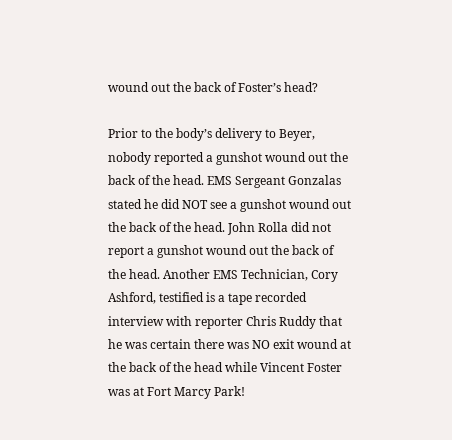wound out the back of Foster’s head?

Prior to the body’s delivery to Beyer, nobody reported a gunshot wound out the back of the head. EMS Sergeant Gonzalas stated he did NOT see a gunshot wound out the back of the head. John Rolla did not report a gunshot wound out the back of the head. Another EMS Technician, Cory Ashford, testified is a tape recorded interview with reporter Chris Ruddy that he was certain there was NO exit wound at the back of the head while Vincent Foster was at Fort Marcy Park!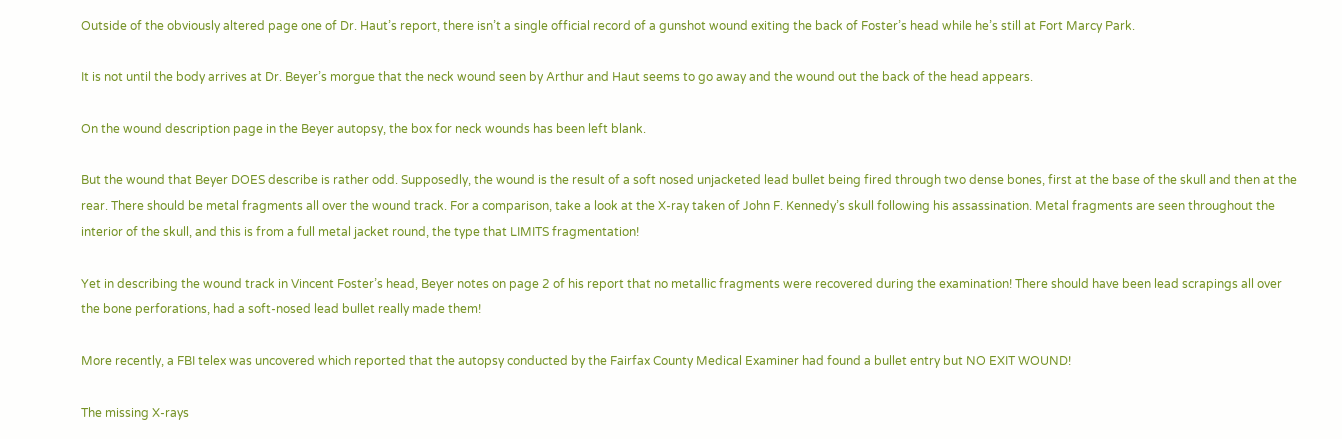Outside of the obviously altered page one of Dr. Haut’s report, there isn’t a single official record of a gunshot wound exiting the back of Foster’s head while he’s still at Fort Marcy Park.

It is not until the body arrives at Dr. Beyer’s morgue that the neck wound seen by Arthur and Haut seems to go away and the wound out the back of the head appears.

On the wound description page in the Beyer autopsy, the box for neck wounds has been left blank.

But the wound that Beyer DOES describe is rather odd. Supposedly, the wound is the result of a soft nosed unjacketed lead bullet being fired through two dense bones, first at the base of the skull and then at the rear. There should be metal fragments all over the wound track. For a comparison, take a look at the X-ray taken of John F. Kennedy’s skull following his assassination. Metal fragments are seen throughout the interior of the skull, and this is from a full metal jacket round, the type that LIMITS fragmentation!

Yet in describing the wound track in Vincent Foster’s head, Beyer notes on page 2 of his report that no metallic fragments were recovered during the examination! There should have been lead scrapings all over the bone perforations, had a soft-nosed lead bullet really made them!

More recently, a FBI telex was uncovered which reported that the autopsy conducted by the Fairfax County Medical Examiner had found a bullet entry but NO EXIT WOUND!

The missing X-rays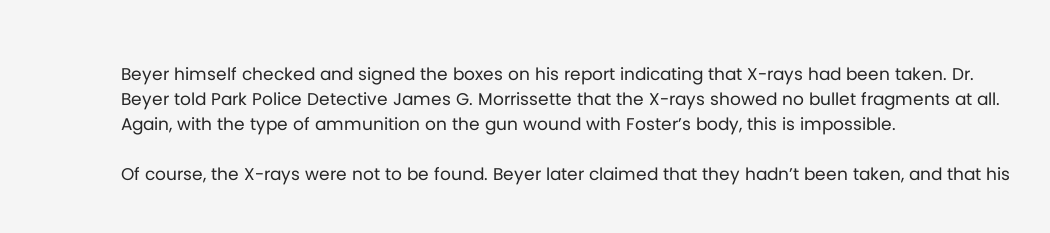Beyer himself checked and signed the boxes on his report indicating that X-rays had been taken. Dr. Beyer told Park Police Detective James G. Morrissette that the X-rays showed no bullet fragments at all. Again, with the type of ammunition on the gun wound with Foster’s body, this is impossible.

Of course, the X-rays were not to be found. Beyer later claimed that they hadn’t been taken, and that his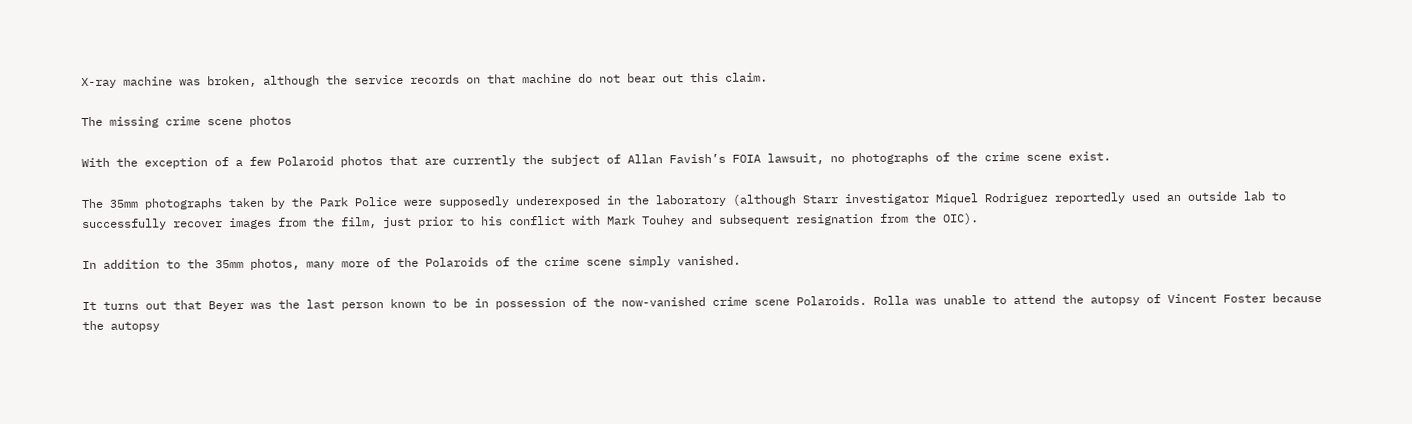X-ray machine was broken, although the service records on that machine do not bear out this claim.

The missing crime scene photos

With the exception of a few Polaroid photos that are currently the subject of Allan Favish’s FOIA lawsuit, no photographs of the crime scene exist.

The 35mm photographs taken by the Park Police were supposedly underexposed in the laboratory (although Starr investigator Miquel Rodriguez reportedly used an outside lab to successfully recover images from the film, just prior to his conflict with Mark Touhey and subsequent resignation from the OIC).

In addition to the 35mm photos, many more of the Polaroids of the crime scene simply vanished.

It turns out that Beyer was the last person known to be in possession of the now-vanished crime scene Polaroids. Rolla was unable to attend the autopsy of Vincent Foster because the autopsy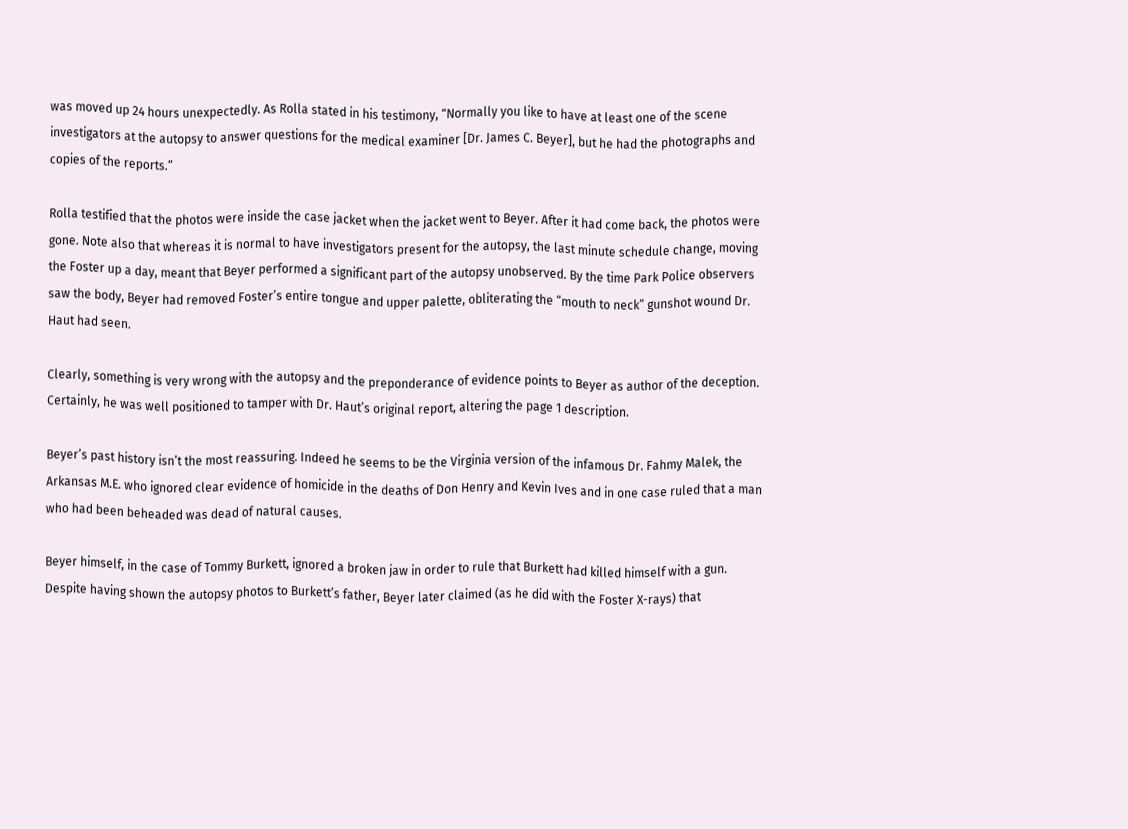was moved up 24 hours unexpectedly. As Rolla stated in his testimony, “Normally you like to have at least one of the scene investigators at the autopsy to answer questions for the medical examiner [Dr. James C. Beyer], but he had the photographs and copies of the reports.”

Rolla testified that the photos were inside the case jacket when the jacket went to Beyer. After it had come back, the photos were gone. Note also that whereas it is normal to have investigators present for the autopsy, the last minute schedule change, moving the Foster up a day, meant that Beyer performed a significant part of the autopsy unobserved. By the time Park Police observers saw the body, Beyer had removed Foster’s entire tongue and upper palette, obliterating the “mouth to neck” gunshot wound Dr. Haut had seen.

Clearly, something is very wrong with the autopsy and the preponderance of evidence points to Beyer as author of the deception. Certainly, he was well positioned to tamper with Dr. Haut’s original report, altering the page 1 description.

Beyer’s past history isn’t the most reassuring. Indeed he seems to be the Virginia version of the infamous Dr. Fahmy Malek, the Arkansas M.E. who ignored clear evidence of homicide in the deaths of Don Henry and Kevin Ives and in one case ruled that a man who had been beheaded was dead of natural causes.

Beyer himself, in the case of Tommy Burkett, ignored a broken jaw in order to rule that Burkett had killed himself with a gun. Despite having shown the autopsy photos to Burkett’s father, Beyer later claimed (as he did with the Foster X-rays) that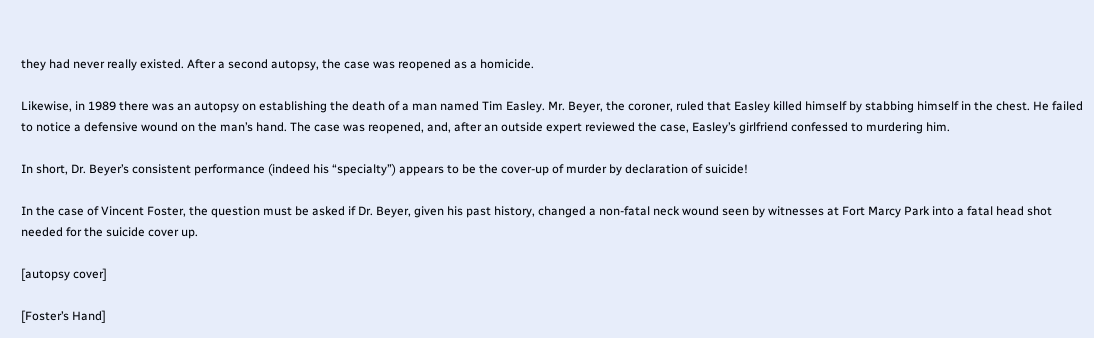they had never really existed. After a second autopsy, the case was reopened as a homicide.

Likewise, in 1989 there was an autopsy on establishing the death of a man named Tim Easley. Mr. Beyer, the coroner, ruled that Easley killed himself by stabbing himself in the chest. He failed to notice a defensive wound on the man’s hand. The case was reopened, and, after an outside expert reviewed the case, Easley’s girlfriend confessed to murdering him.

In short, Dr. Beyer’s consistent performance (indeed his “specialty”) appears to be the cover-up of murder by declaration of suicide!

In the case of Vincent Foster, the question must be asked if Dr. Beyer, given his past history, changed a non-fatal neck wound seen by witnesses at Fort Marcy Park into a fatal head shot needed for the suicide cover up.

[autopsy cover]

[Foster’s Hand]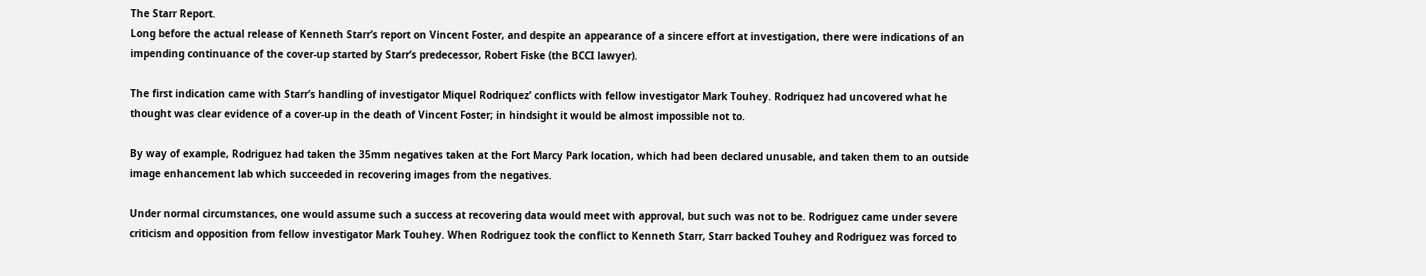The Starr Report.
Long before the actual release of Kenneth Starr’s report on Vincent Foster, and despite an appearance of a sincere effort at investigation, there were indications of an impending continuance of the cover-up started by Starr’s predecessor, Robert Fiske (the BCCI lawyer).

The first indication came with Starr’s handling of investigator Miquel Rodriquez’ conflicts with fellow investigator Mark Touhey. Rodriquez had uncovered what he thought was clear evidence of a cover-up in the death of Vincent Foster; in hindsight it would be almost impossible not to.

By way of example, Rodriguez had taken the 35mm negatives taken at the Fort Marcy Park location, which had been declared unusable, and taken them to an outside image enhancement lab which succeeded in recovering images from the negatives.

Under normal circumstances, one would assume such a success at recovering data would meet with approval, but such was not to be. Rodriguez came under severe criticism and opposition from fellow investigator Mark Touhey. When Rodriguez took the conflict to Kenneth Starr, Starr backed Touhey and Rodriguez was forced to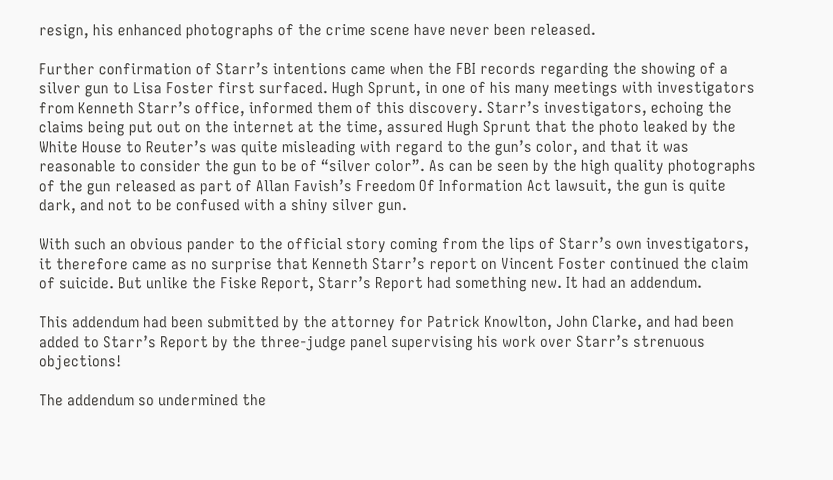resign, his enhanced photographs of the crime scene have never been released.

Further confirmation of Starr’s intentions came when the FBI records regarding the showing of a silver gun to Lisa Foster first surfaced. Hugh Sprunt, in one of his many meetings with investigators from Kenneth Starr’s office, informed them of this discovery. Starr’s investigators, echoing the claims being put out on the internet at the time, assured Hugh Sprunt that the photo leaked by the White House to Reuter’s was quite misleading with regard to the gun’s color, and that it was reasonable to consider the gun to be of “silver color”. As can be seen by the high quality photographs of the gun released as part of Allan Favish’s Freedom Of Information Act lawsuit, the gun is quite dark, and not to be confused with a shiny silver gun.

With such an obvious pander to the official story coming from the lips of Starr’s own investigators, it therefore came as no surprise that Kenneth Starr’s report on Vincent Foster continued the claim of suicide. But unlike the Fiske Report, Starr’s Report had something new. It had an addendum.

This addendum had been submitted by the attorney for Patrick Knowlton, John Clarke, and had been added to Starr’s Report by the three-judge panel supervising his work over Starr’s strenuous objections!

The addendum so undermined the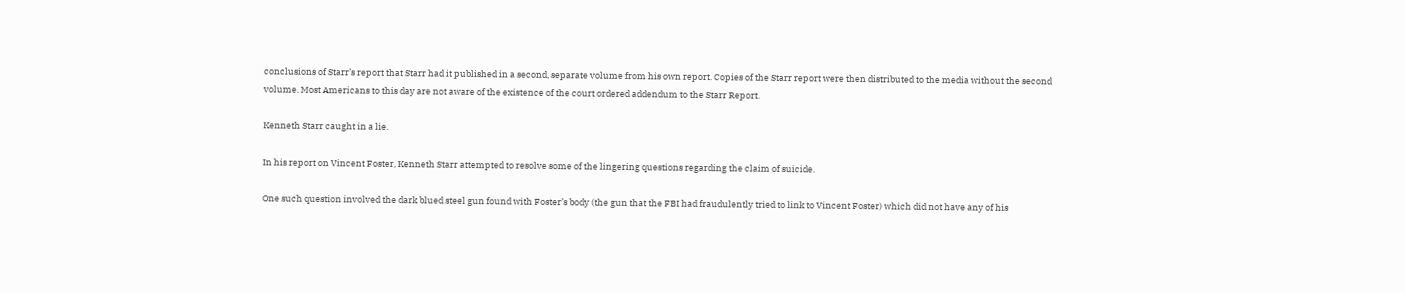conclusions of Starr’s report that Starr had it published in a second, separate volume from his own report. Copies of the Starr report were then distributed to the media without the second volume. Most Americans to this day are not aware of the existence of the court ordered addendum to the Starr Report.

Kenneth Starr caught in a lie.

In his report on Vincent Foster, Kenneth Starr attempted to resolve some of the lingering questions regarding the claim of suicide.

One such question involved the dark blued steel gun found with Foster’s body (the gun that the FBI had fraudulently tried to link to Vincent Foster) which did not have any of his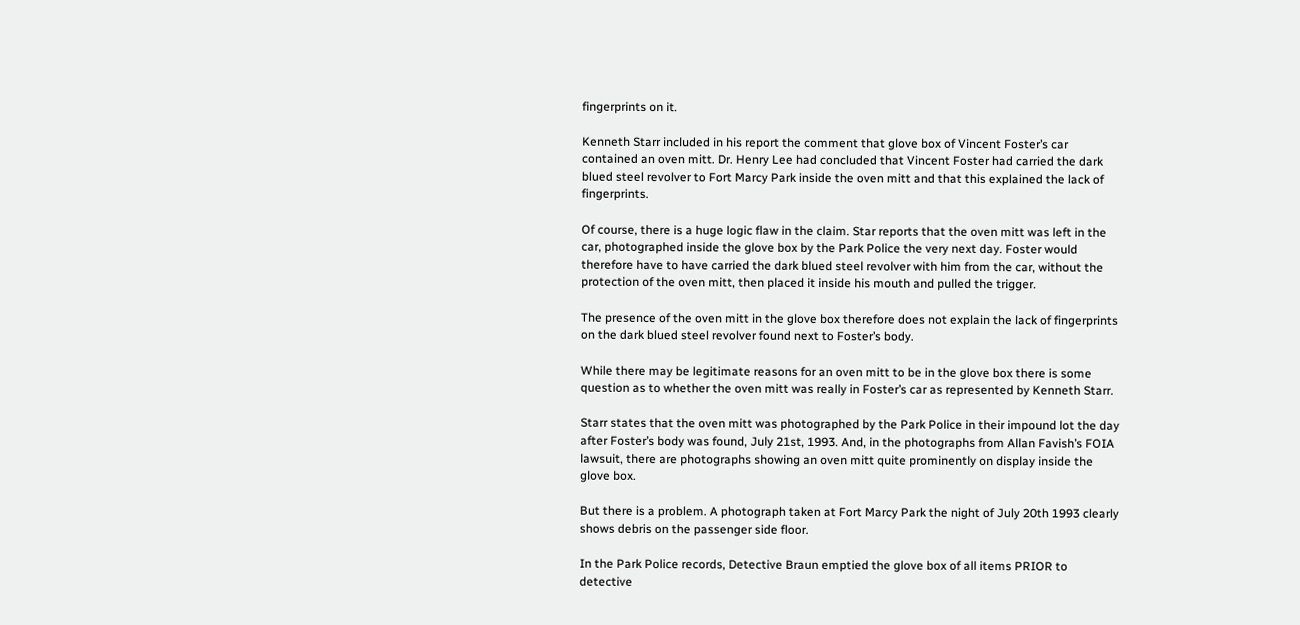fingerprints on it.

Kenneth Starr included in his report the comment that glove box of Vincent Foster’s car contained an oven mitt. Dr. Henry Lee had concluded that Vincent Foster had carried the dark blued steel revolver to Fort Marcy Park inside the oven mitt and that this explained the lack of fingerprints.

Of course, there is a huge logic flaw in the claim. Star reports that the oven mitt was left in the car, photographed inside the glove box by the Park Police the very next day. Foster would therefore have to have carried the dark blued steel revolver with him from the car, without the protection of the oven mitt, then placed it inside his mouth and pulled the trigger.

The presence of the oven mitt in the glove box therefore does not explain the lack of fingerprints on the dark blued steel revolver found next to Foster’s body.

While there may be legitimate reasons for an oven mitt to be in the glove box there is some question as to whether the oven mitt was really in Foster’s car as represented by Kenneth Starr.

Starr states that the oven mitt was photographed by the Park Police in their impound lot the day after Foster’s body was found, July 21st, 1993. And, in the photographs from Allan Favish’s FOIA lawsuit, there are photographs showing an oven mitt quite prominently on display inside the glove box.

But there is a problem. A photograph taken at Fort Marcy Park the night of July 20th 1993 clearly shows debris on the passenger side floor.

In the Park Police records, Detective Braun emptied the glove box of all items PRIOR to detective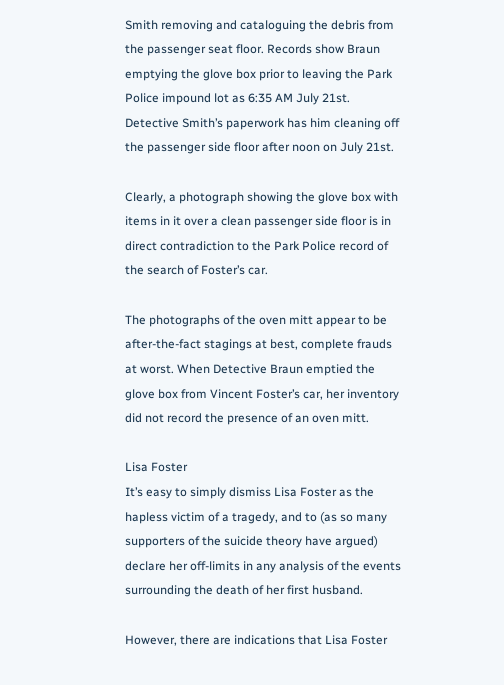Smith removing and cataloguing the debris from the passenger seat floor. Records show Braun emptying the glove box prior to leaving the Park Police impound lot as 6:35 AM July 21st. Detective Smith’s paperwork has him cleaning off the passenger side floor after noon on July 21st.

Clearly, a photograph showing the glove box with items in it over a clean passenger side floor is in direct contradiction to the Park Police record of the search of Foster’s car.

The photographs of the oven mitt appear to be after-the-fact stagings at best, complete frauds at worst. When Detective Braun emptied the glove box from Vincent Foster’s car, her inventory did not record the presence of an oven mitt.

Lisa Foster
It’s easy to simply dismiss Lisa Foster as the hapless victim of a tragedy, and to (as so many supporters of the suicide theory have argued) declare her off-limits in any analysis of the events surrounding the death of her first husband.

However, there are indications that Lisa Foster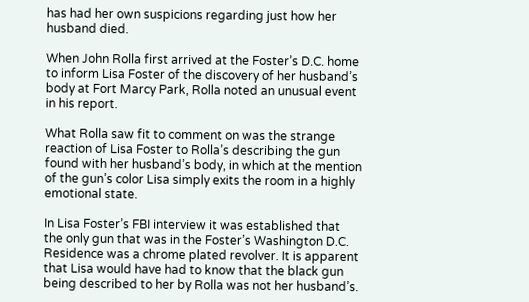has had her own suspicions regarding just how her husband died.

When John Rolla first arrived at the Foster’s D.C. home to inform Lisa Foster of the discovery of her husband’s body at Fort Marcy Park, Rolla noted an unusual event in his report.

What Rolla saw fit to comment on was the strange reaction of Lisa Foster to Rolla’s describing the gun found with her husband’s body, in which at the mention of the gun’s color Lisa simply exits the room in a highly emotional state.

In Lisa Foster’s FBI interview it was established that the only gun that was in the Foster’s Washington D.C. Residence was a chrome plated revolver. It is apparent that Lisa would have had to know that the black gun being described to her by Rolla was not her husband’s.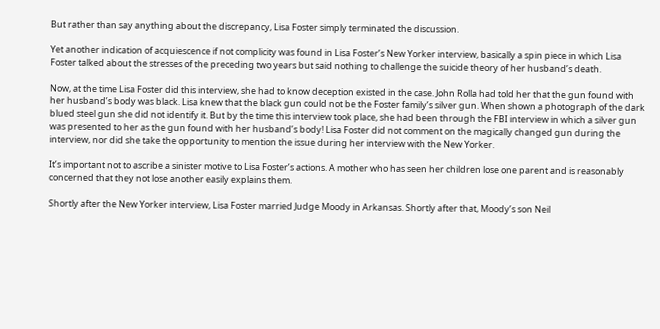But rather than say anything about the discrepancy, Lisa Foster simply terminated the discussion.

Yet another indication of acquiescence if not complicity was found in Lisa Foster’s New Yorker interview, basically a spin piece in which Lisa Foster talked about the stresses of the preceding two years but said nothing to challenge the suicide theory of her husband’s death.

Now, at the time Lisa Foster did this interview, she had to know deception existed in the case. John Rolla had told her that the gun found with her husband’s body was black. Lisa knew that the black gun could not be the Foster family’s silver gun. When shown a photograph of the dark blued steel gun she did not identify it. But by the time this interview took place, she had been through the FBI interview in which a silver gun was presented to her as the gun found with her husband’s body! Lisa Foster did not comment on the magically changed gun during the interview, nor did she take the opportunity to mention the issue during her interview with the New Yorker.

It’s important not to ascribe a sinister motive to Lisa Foster’s actions. A mother who has seen her children lose one parent and is reasonably concerned that they not lose another easily explains them.

Shortly after the New Yorker interview, Lisa Foster married Judge Moody in Arkansas. Shortly after that, Moody’s son Neil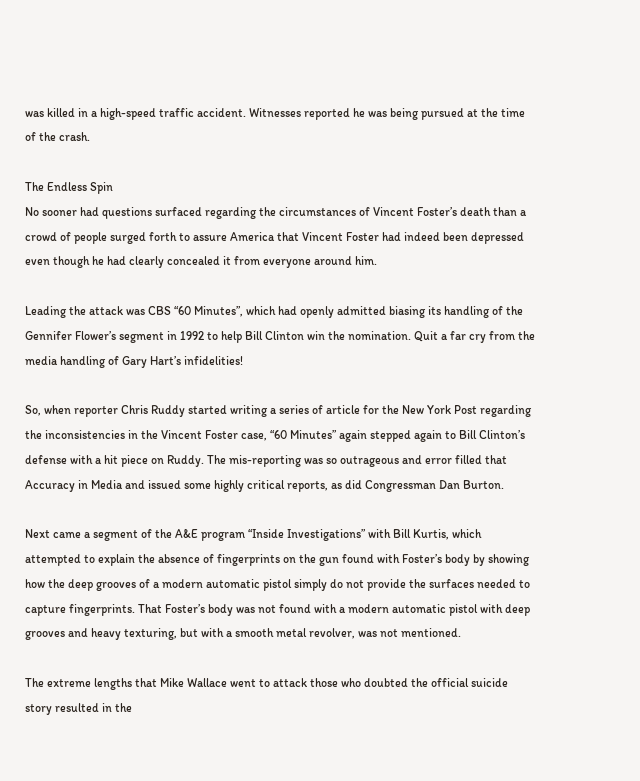was killed in a high-speed traffic accident. Witnesses reported he was being pursued at the time of the crash.

The Endless Spin
No sooner had questions surfaced regarding the circumstances of Vincent Foster’s death than a crowd of people surged forth to assure America that Vincent Foster had indeed been depressed even though he had clearly concealed it from everyone around him.

Leading the attack was CBS “60 Minutes”, which had openly admitted biasing its handling of the Gennifer Flower’s segment in 1992 to help Bill Clinton win the nomination. Quit a far cry from the media handling of Gary Hart’s infidelities!

So, when reporter Chris Ruddy started writing a series of article for the New York Post regarding the inconsistencies in the Vincent Foster case, “60 Minutes” again stepped again to Bill Clinton’s defense with a hit piece on Ruddy. The mis-reporting was so outrageous and error filled that Accuracy in Media and issued some highly critical reports, as did Congressman Dan Burton.

Next came a segment of the A&E program “Inside Investigations” with Bill Kurtis, which attempted to explain the absence of fingerprints on the gun found with Foster’s body by showing how the deep grooves of a modern automatic pistol simply do not provide the surfaces needed to capture fingerprints. That Foster’s body was not found with a modern automatic pistol with deep grooves and heavy texturing, but with a smooth metal revolver, was not mentioned.

The extreme lengths that Mike Wallace went to attack those who doubted the official suicide story resulted in the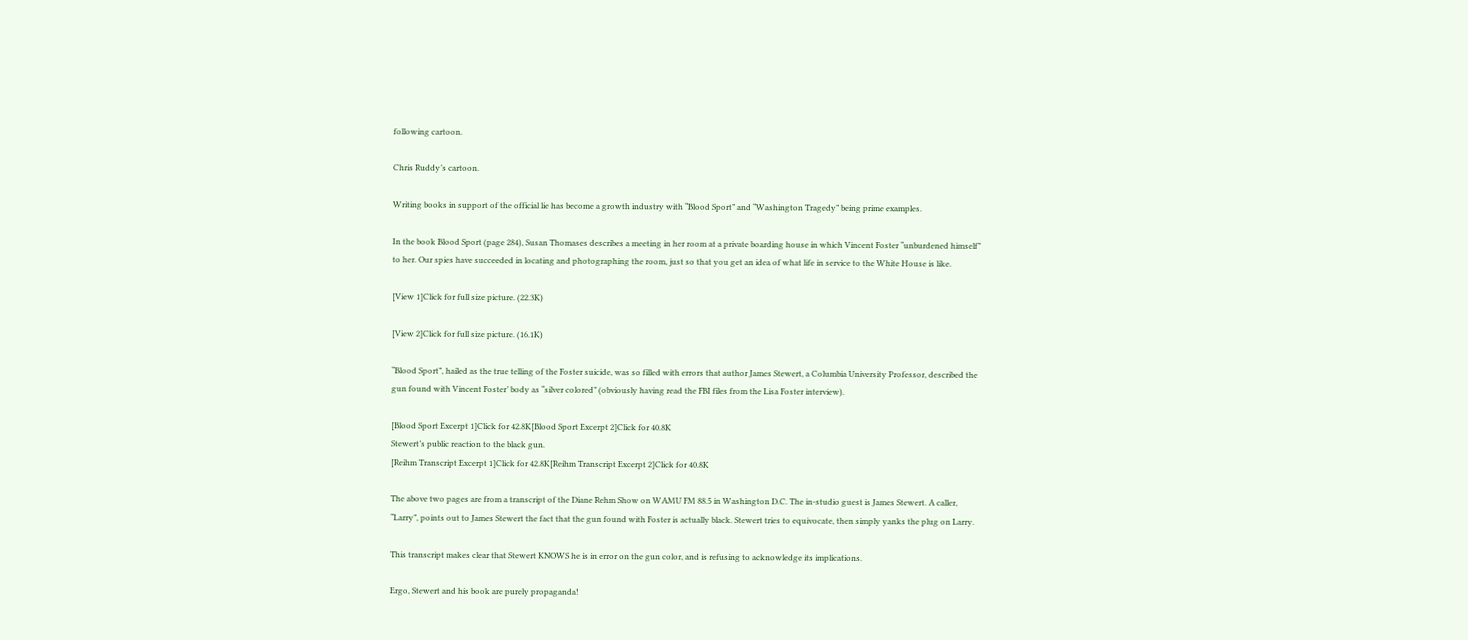following cartoon.

Chris Ruddy’s cartoon.

Writing books in support of the official lie has become a growth industry with “Blood Sport” and “Washington Tragedy” being prime examples.

In the book Blood Sport (page 284), Susan Thomases describes a meeting in her room at a private boarding house in which Vincent Foster “unburdened himself” to her. Our spies have succeeded in locating and photographing the room, just so that you get an idea of what life in service to the White House is like.

[View 1]Click for full size picture. (22.3K)

[View 2]Click for full size picture. (16.1K)

“Blood Sport”, hailed as the true telling of the Foster suicide, was so filled with errors that author James Stewert, a Columbia University Professor, described the gun found with Vincent Foster’ body as “silver colored” (obviously having read the FBI files from the Lisa Foster interview).

[Blood Sport Excerpt 1]Click for 42.8K[Blood Sport Excerpt 2]Click for 40.8K
Stewert’s public reaction to the black gun.
[Reihm Transcript Excerpt 1]Click for 42.8K[Reihm Transcript Excerpt 2]Click for 40.8K

The above two pages are from a transcript of the Diane Rehm Show on WAMU FM 88.5 in Washington D.C. The in-studio guest is James Stewert. A caller, “Larry”, points out to James Stewert the fact that the gun found with Foster is actually black. Stewert tries to equivocate, then simply yanks the plug on Larry.

This transcript makes clear that Stewert KNOWS he is in error on the gun color, and is refusing to acknowledge its implications.

Ergo, Stewert and his book are purely propaganda!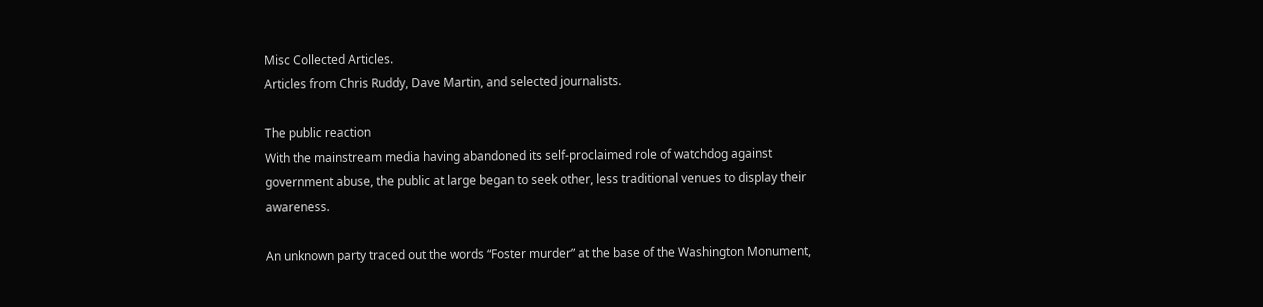Misc Collected Articles.
Articles from Chris Ruddy, Dave Martin, and selected journalists.

The public reaction
With the mainstream media having abandoned its self-proclaimed role of watchdog against government abuse, the public at large began to seek other, less traditional venues to display their awareness.

An unknown party traced out the words “Foster murder” at the base of the Washington Monument,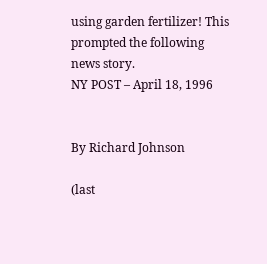using garden fertilizer! This prompted the following news story.
NY POST – April 18, 1996


By Richard Johnson

(last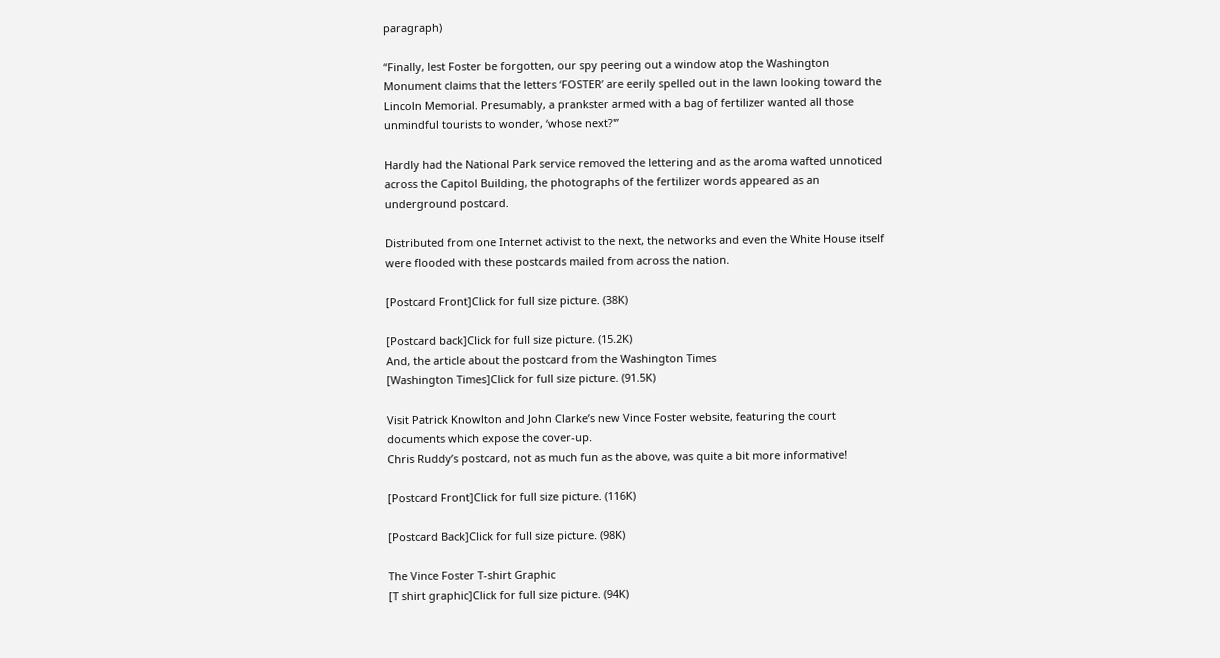paragraph)

“Finally, lest Foster be forgotten, our spy peering out a window atop the Washington Monument claims that the letters ‘FOSTER’ are eerily spelled out in the lawn looking toward the Lincoln Memorial. Presumably, a prankster armed with a bag of fertilizer wanted all those unmindful tourists to wonder, ‘whose next?'”

Hardly had the National Park service removed the lettering and as the aroma wafted unnoticed across the Capitol Building, the photographs of the fertilizer words appeared as an underground postcard.

Distributed from one Internet activist to the next, the networks and even the White House itself were flooded with these postcards mailed from across the nation.

[Postcard Front]Click for full size picture. (38K)

[Postcard back]Click for full size picture. (15.2K)
And, the article about the postcard from the Washington Times
[Washington Times]Click for full size picture. (91.5K)

Visit Patrick Knowlton and John Clarke’s new Vince Foster website, featuring the court documents which expose the cover-up.
Chris Ruddy’s postcard, not as much fun as the above, was quite a bit more informative!

[Postcard Front]Click for full size picture. (116K)

[Postcard Back]Click for full size picture. (98K)

The Vince Foster T-shirt Graphic
[T shirt graphic]Click for full size picture. (94K)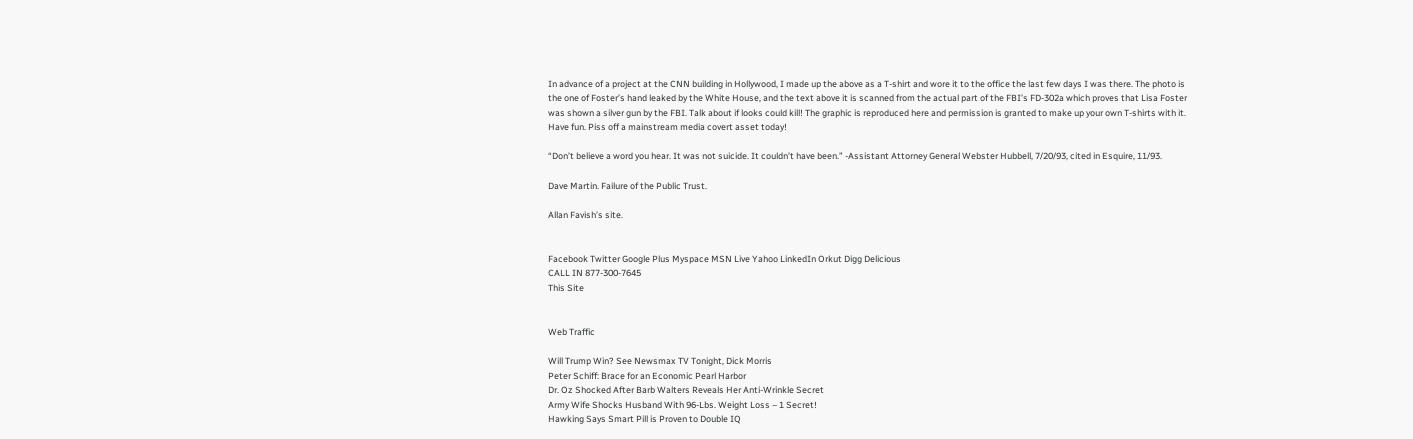In advance of a project at the CNN building in Hollywood, I made up the above as a T-shirt and wore it to the office the last few days I was there. The photo is the one of Foster’s hand leaked by the White House, and the text above it is scanned from the actual part of the FBI’s FD-302a which proves that Lisa Foster was shown a silver gun by the FBI. Talk about if looks could kill! The graphic is reproduced here and permission is granted to make up your own T-shirts with it. Have fun. Piss off a mainstream media covert asset today!

“Don’t believe a word you hear. It was not suicide. It couldn’t have been.” -Assistant Attorney General Webster Hubbell, 7/20/93, cited in Esquire, 11/93.

Dave Martin. Failure of the Public Trust.

Allan Favish’s site.


Facebook Twitter Google Plus Myspace MSN Live Yahoo LinkedIn Orkut Digg Delicious
CALL IN 877-300-7645
This Site


Web Traffic

Will Trump Win? See Newsmax TV Tonight, Dick Morris
Peter Schiff: Brace for an Economic Pearl Harbor
Dr. Oz Shocked After Barb Walters Reveals Her Anti-Wrinkle Secret
Army Wife Shocks Husband With 96-Lbs. Weight Loss – 1 Secret!
Hawking Says Smart Pill is Proven to Double IQ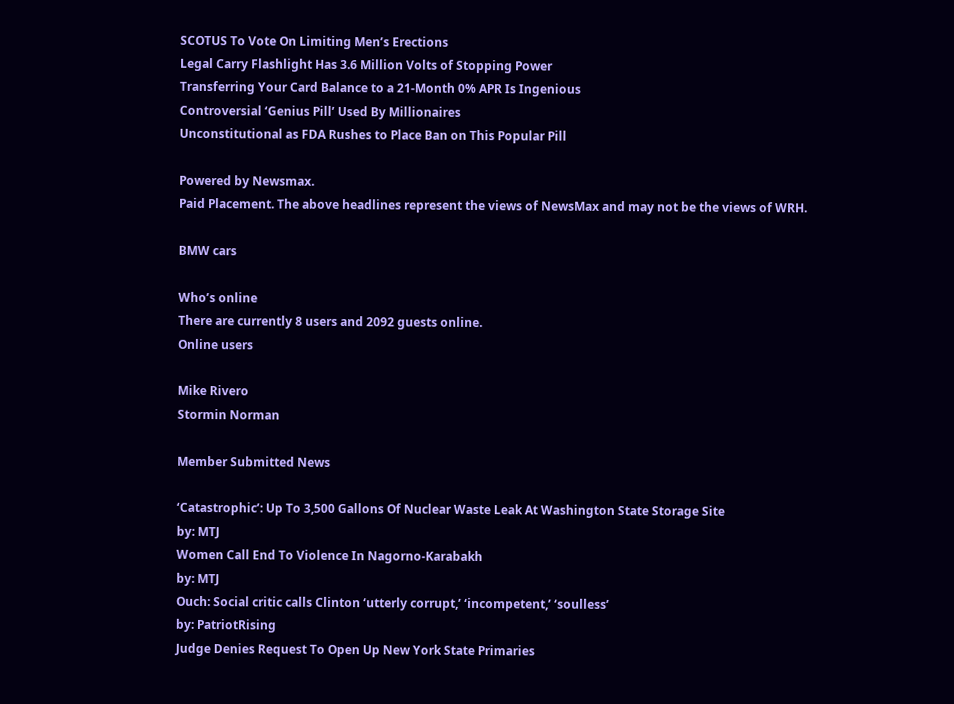SCOTUS To Vote On Limiting Men’s Erections
Legal Carry Flashlight Has 3.6 Million Volts of Stopping Power
Transferring Your Card Balance to a 21-Month 0% APR Is Ingenious
Controversial ‘Genius Pill’ Used By Millionaires
Unconstitutional as FDA Rushes to Place Ban on This Popular Pill

Powered by Newsmax.
Paid Placement. The above headlines represent the views of NewsMax and may not be the views of WRH.

BMW cars

Who’s online
There are currently 8 users and 2092 guests online.
Online users

Mike Rivero
Stormin Norman

Member Submitted News

‘Catastrophic’: Up To 3,500 Gallons Of Nuclear Waste Leak At Washington State Storage Site
by: MTJ
Women Call End To Violence In Nagorno-Karabakh
by: MTJ
Ouch: Social critic calls Clinton ‘utterly corrupt,’ ‘incompetent,’ ‘soulless’
by: PatriotRising
Judge Denies Request To Open Up New York State Primaries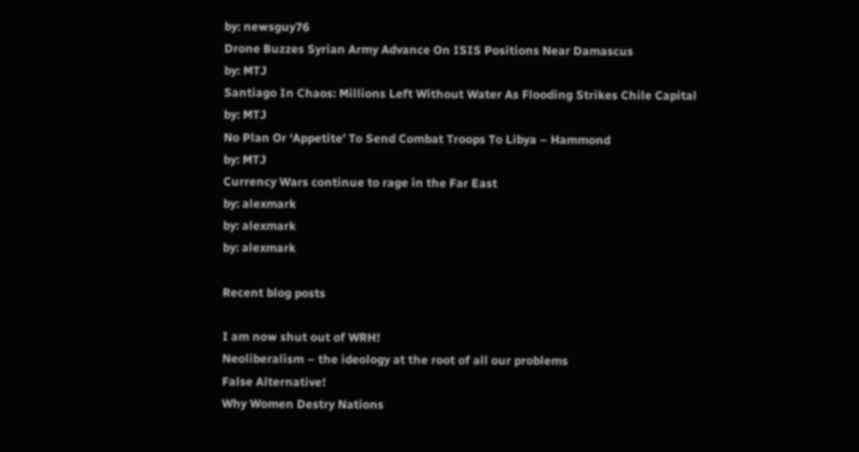by: newsguy76
Drone Buzzes Syrian Army Advance On ISIS Positions Near Damascus
by: MTJ
Santiago In Chaos: Millions Left Without Water As Flooding Strikes Chile Capital
by: MTJ
No Plan Or ‘Appetite’ To Send Combat Troops To Libya – Hammond
by: MTJ
Currency Wars continue to rage in the Far East
by: alexmark
by: alexmark
by: alexmark

Recent blog posts

I am now shut out of WRH!
Neoliberalism – the ideology at the root of all our problems
False Alternative!
Why Women Destry Nations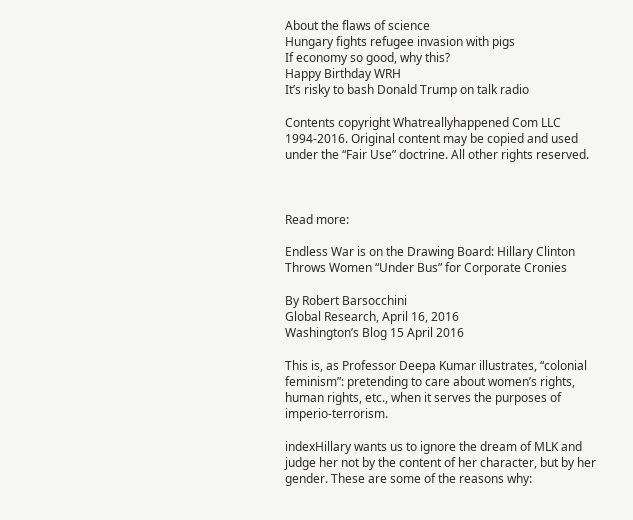About the flaws of science
Hungary fights refugee invasion with pigs
If economy so good, why this?
Happy Birthday WRH
It’s risky to bash Donald Trump on talk radio

Contents copyright Whatreallyhappened Com LLC 1994-2016. Original content may be copied and used under the “Fair Use” doctrine. All other rights reserved.



Read more:

Endless War is on the Drawing Board: Hillary Clinton Throws Women “Under Bus” for Corporate Cronies

By Robert Barsocchini
Global Research, April 16, 2016
Washington’s Blog 15 April 2016

This is, as Professor Deepa Kumar illustrates, “colonial feminism”: pretending to care about women’s rights, human rights, etc., when it serves the purposes of imperio-terrorism.

indexHillary wants us to ignore the dream of MLK and judge her not by the content of her character, but by her gender. These are some of the reasons why: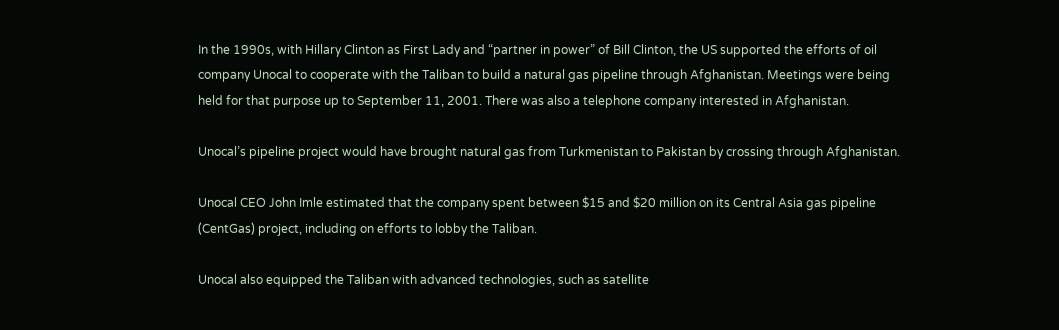In the 1990s, with Hillary Clinton as First Lady and “partner in power” of Bill Clinton, the US supported the efforts of oil company Unocal to cooperate with the Taliban to build a natural gas pipeline through Afghanistan. Meetings were being held for that purpose up to September 11, 2001. There was also a telephone company interested in Afghanistan.

Unocal’s pipeline project would have brought natural gas from Turkmenistan to Pakistan by crossing through Afghanistan.

Unocal CEO John Imle estimated that the company spent between $15 and $20 million on its Central Asia gas pipeline (CentGas) project, including on efforts to lobby the Taliban.

Unocal also equipped the Taliban with advanced technologies, such as satellite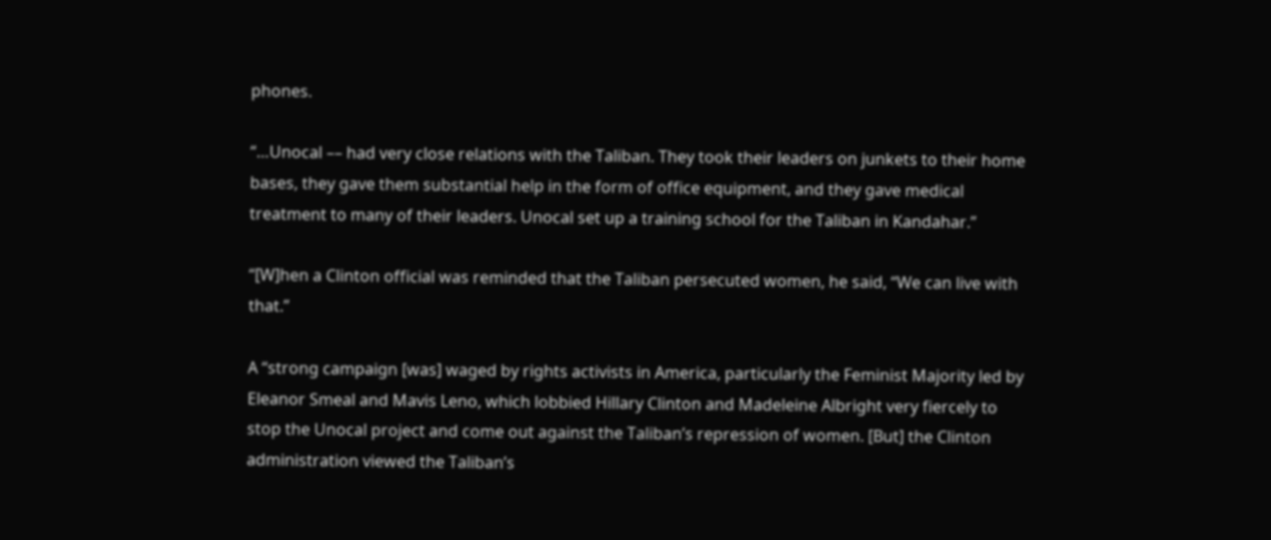phones.

“…Unocal –– had very close relations with the Taliban. They took their leaders on junkets to their home bases, they gave them substantial help in the form of office equipment, and they gave medical treatment to many of their leaders. Unocal set up a training school for the Taliban in Kandahar.”

“[W]hen a Clinton official was reminded that the Taliban persecuted women, he said, “We can live with that.”

A “strong campaign [was] waged by rights activists in America, particularly the Feminist Majority led by Eleanor Smeal and Mavis Leno, which lobbied Hillary Clinton and Madeleine Albright very fiercely to stop the Unocal project and come out against the Taliban’s repression of women. [But] the Clinton administration viewed the Taliban’s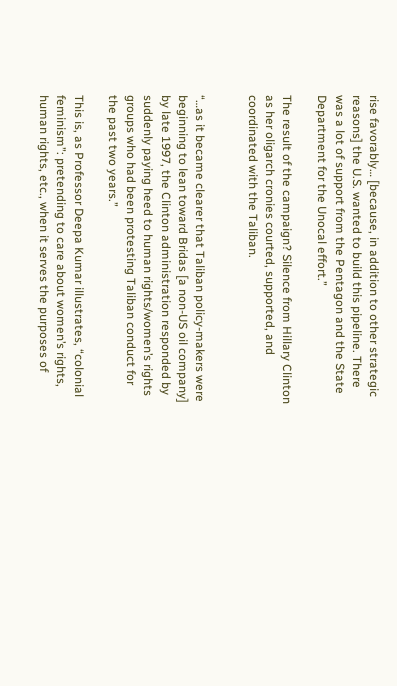rise favorably… [because, in addition to other strategic reasons] the U.S. wanted to build this pipeline. There was a lot of support from the Pentagon and the State Department for the Unocal effort.”

The result of the campaign? Silence from Hillary Clinton as her oligarch cronies courted, supported, and coordinated with the Taliban.


“…as it became clearer that Taliban policy-makers were beginning to lean toward Bridas [a non-US oil company] by late 1997, the Clinton administration responded by suddenly paying heed to human rights/women’s rights groups who had been protesting Taliban conduct for the past two years.”

This is, as Professor Deepa Kumar illustrates, “colonial feminism”: pretending to care about women’s rights, human rights, etc., when it serves the purposes of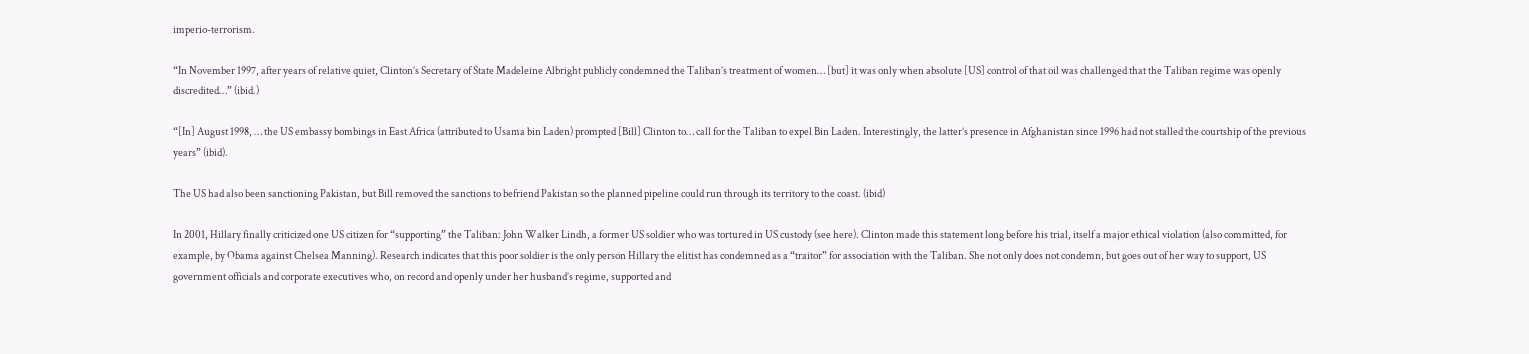imperio-terrorism.

“In November 1997, after years of relative quiet, Clinton’s Secretary of State Madeleine Albright publicly condemned the Taliban’s treatment of women… [but] it was only when absolute [US] control of that oil was challenged that the Taliban regime was openly discredited…” (ibid.)

“[In] August 1998, … the US embassy bombings in East Africa (attributed to Usama bin Laden) prompted [Bill] Clinton to… call for the Taliban to expel Bin Laden. Interestingly, the latter’s presence in Afghanistan since 1996 had not stalled the courtship of the previous years” (ibid).

The US had also been sanctioning Pakistan, but Bill removed the sanctions to befriend Pakistan so the planned pipeline could run through its territory to the coast. (ibid)

In 2001, Hillary finally criticized one US citizen for “supporting” the Taliban: John Walker Lindh, a former US soldier who was tortured in US custody (see here). Clinton made this statement long before his trial, itself a major ethical violation (also committed, for example, by Obama against Chelsea Manning). Research indicates that this poor soldier is the only person Hillary the elitist has condemned as a “traitor” for association with the Taliban. She not only does not condemn, but goes out of her way to support, US government officials and corporate executives who, on record and openly under her husband’s regime, supported and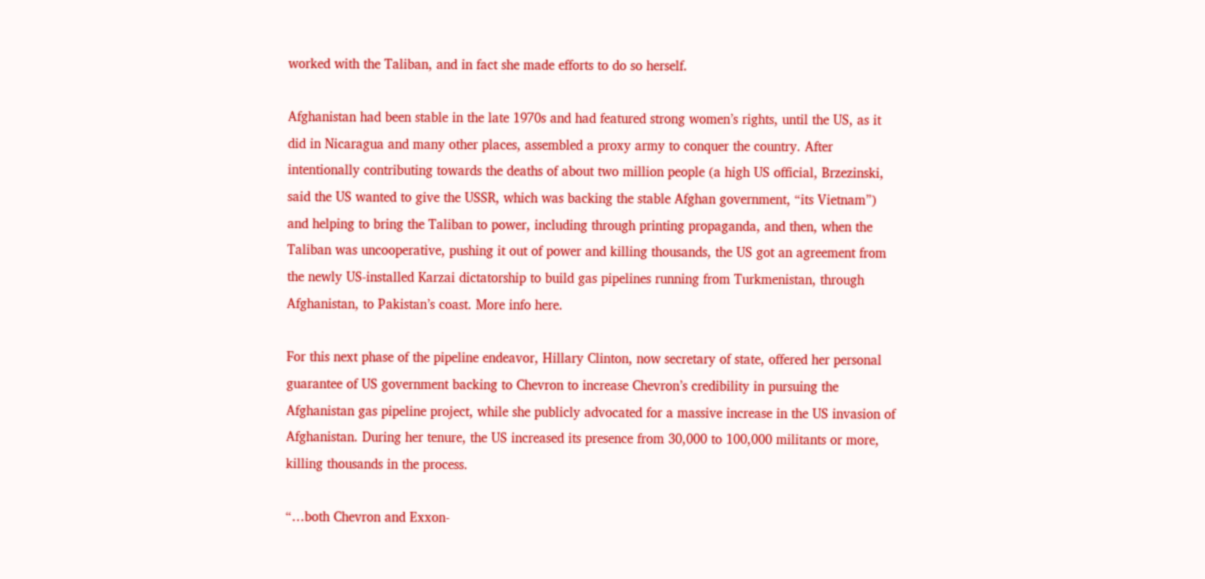worked with the Taliban, and in fact she made efforts to do so herself.

Afghanistan had been stable in the late 1970s and had featured strong women’s rights, until the US, as it did in Nicaragua and many other places, assembled a proxy army to conquer the country. After intentionally contributing towards the deaths of about two million people (a high US official, Brzezinski, said the US wanted to give the USSR, which was backing the stable Afghan government, “its Vietnam”) and helping to bring the Taliban to power, including through printing propaganda, and then, when the Taliban was uncooperative, pushing it out of power and killing thousands, the US got an agreement from the newly US-installed Karzai dictatorship to build gas pipelines running from Turkmenistan, through Afghanistan, to Pakistan’s coast. More info here.

For this next phase of the pipeline endeavor, Hillary Clinton, now secretary of state, offered her personal guarantee of US government backing to Chevron to increase Chevron’s credibility in pursuing the Afghanistan gas pipeline project, while she publicly advocated for a massive increase in the US invasion of Afghanistan. During her tenure, the US increased its presence from 30,000 to 100,000 militants or more, killing thousands in the process.

“…both Chevron and Exxon-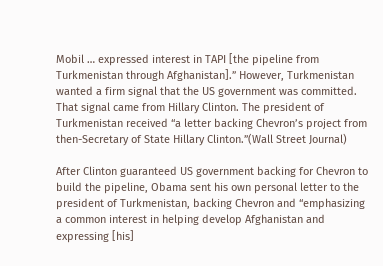Mobil … expressed interest in TAPI [the pipeline from Turkmenistan through Afghanistan].” However, Turkmenistan wanted a firm signal that the US government was committed. That signal came from Hillary Clinton. The president of Turkmenistan received “a letter backing Chevron’s project from then-Secretary of State Hillary Clinton.”(Wall Street Journal)

After Clinton guaranteed US government backing for Chevron to build the pipeline, Obama sent his own personal letter to the president of Turkmenistan, backing Chevron and “emphasizing a common interest in helping develop Afghanistan and expressing [his]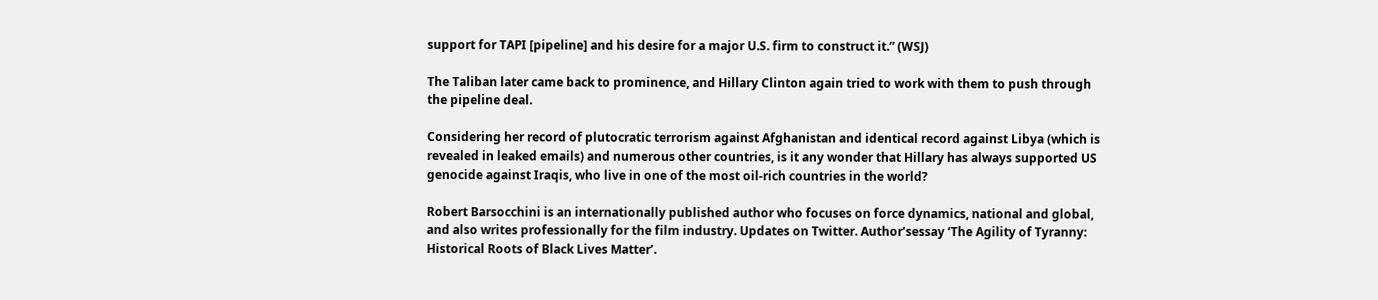support for TAPI [pipeline] and his desire for a major U.S. firm to construct it.” (WSJ)

The Taliban later came back to prominence, and Hillary Clinton again tried to work with them to push through the pipeline deal.

Considering her record of plutocratic terrorism against Afghanistan and identical record against Libya (which is revealed in leaked emails) and numerous other countries, is it any wonder that Hillary has always supported US genocide against Iraqis, who live in one of the most oil-rich countries in the world?

Robert Barsocchini is an internationally published author who focuses on force dynamics, national and global, and also writes professionally for the film industry. Updates on Twitter. Author’sessay ‘The Agility of Tyranny: Historical Roots of Black Lives Matter’.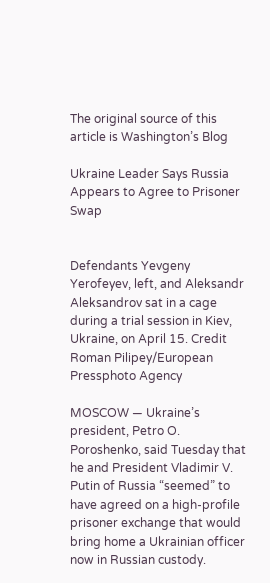The original source of this article is Washington’s Blog

Ukraine Leader Says Russia Appears to Agree to Prisoner Swap


Defendants Yevgeny Yerofeyev, left, and Aleksandr Aleksandrov sat in a cage during a trial session in Kiev, Ukraine, on April 15. Credit Roman Pilipey/European Pressphoto Agency

MOSCOW — Ukraine’s president, Petro O. Poroshenko, said Tuesday that he and President Vladimir V. Putin of Russia “seemed” to have agreed on a high-profile prisoner exchange that would bring home a Ukrainian officer now in Russian custody.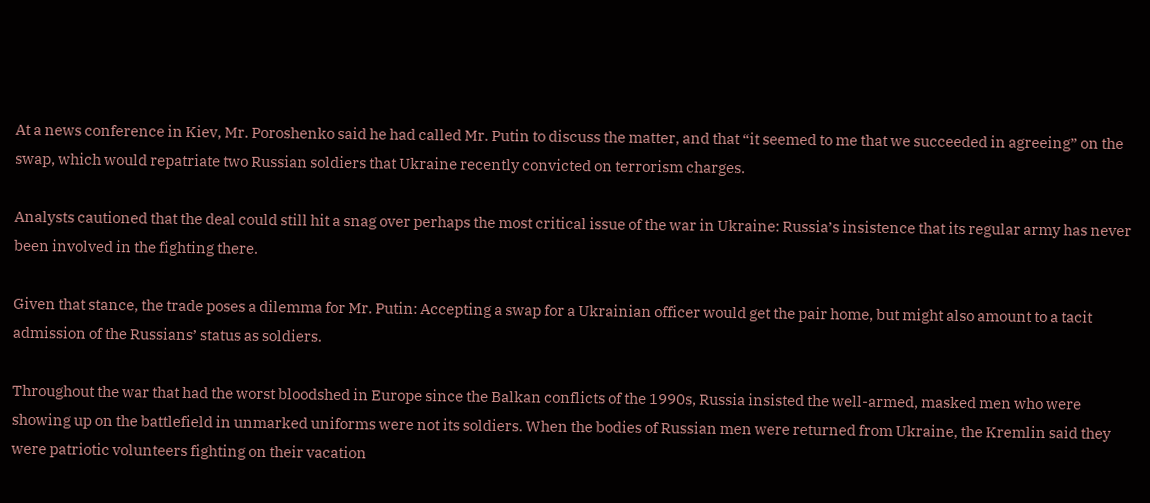At a news conference in Kiev, Mr. Poroshenko said he had called Mr. Putin to discuss the matter, and that “it seemed to me that we succeeded in agreeing” on the swap, which would repatriate two Russian soldiers that Ukraine recently convicted on terrorism charges.

Analysts cautioned that the deal could still hit a snag over perhaps the most critical issue of the war in Ukraine: Russia’s insistence that its regular army has never been involved in the fighting there.

Given that stance, the trade poses a dilemma for Mr. Putin: Accepting a swap for a Ukrainian officer would get the pair home, but might also amount to a tacit admission of the Russians’ status as soldiers.

Throughout the war that had the worst bloodshed in Europe since the Balkan conflicts of the 1990s, Russia insisted the well-armed, masked men who were showing up on the battlefield in unmarked uniforms were not its soldiers. When the bodies of Russian men were returned from Ukraine, the Kremlin said they were patriotic volunteers fighting on their vacation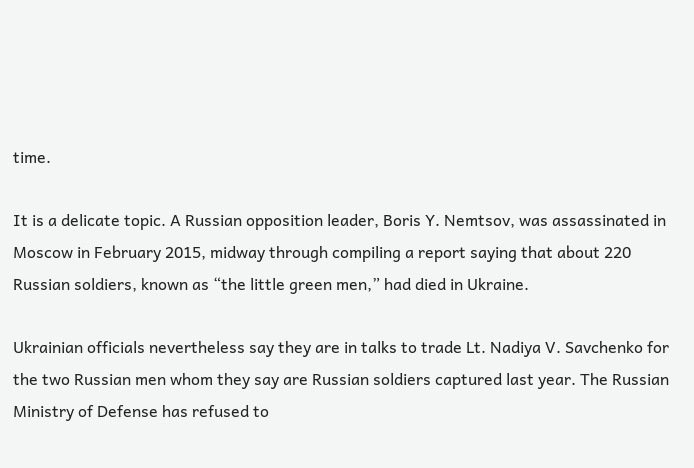time.

It is a delicate topic. A Russian opposition leader, Boris Y. Nemtsov, was assassinated in Moscow in February 2015, midway through compiling a report saying that about 220 Russian soldiers, known as “the little green men,” had died in Ukraine.

Ukrainian officials nevertheless say they are in talks to trade Lt. Nadiya V. Savchenko for the two Russian men whom they say are Russian soldiers captured last year. The Russian Ministry of Defense has refused to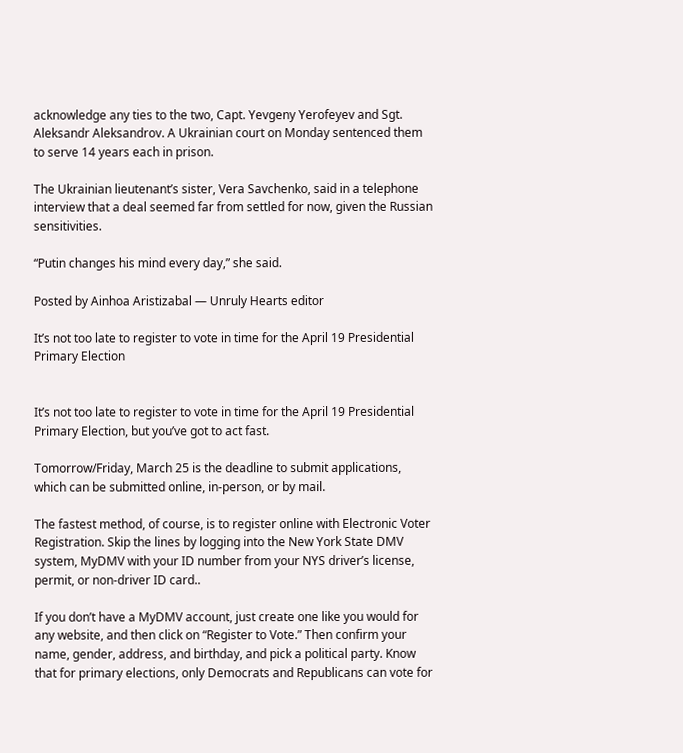acknowledge any ties to the two, Capt. Yevgeny Yerofeyev and Sgt. Aleksandr Aleksandrov. A Ukrainian court on Monday sentenced them to serve 14 years each in prison.

The Ukrainian lieutenant’s sister, Vera Savchenko, said in a telephone interview that a deal seemed far from settled for now, given the Russian sensitivities.

“Putin changes his mind every day,” she said.

Posted by Ainhoa Aristizabal — Unruly Hearts editor

It’s not too late to register to vote in time for the April 19 Presidential Primary Election


It’s not too late to register to vote in time for the April 19 Presidential Primary Election, but you’ve got to act fast.

Tomorrow/Friday, March 25 is the deadline to submit applications, which can be submitted online, in-person, or by mail.

The fastest method, of course, is to register online with Electronic Voter Registration. Skip the lines by logging into the New York State DMV system, MyDMV with your ID number from your NYS driver’s license, permit, or non-driver ID card..

If you don’t have a MyDMV account, just create one like you would for any website, and then click on “Register to Vote.” Then confirm your name, gender, address, and birthday, and pick a political party. Know that for primary elections, only Democrats and Republicans can vote for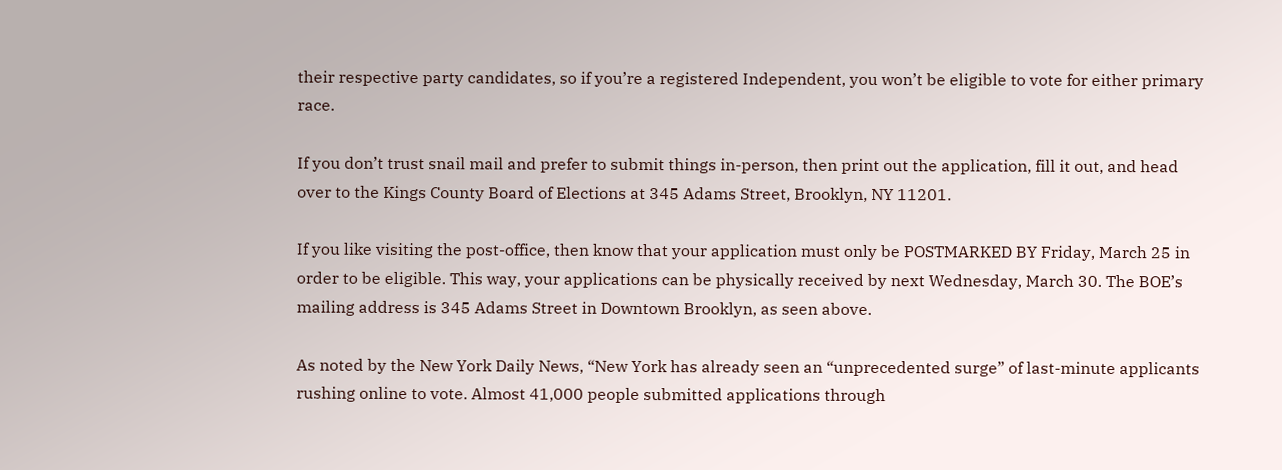their respective party candidates, so if you’re a registered Independent, you won’t be eligible to vote for either primary race.

If you don’t trust snail mail and prefer to submit things in-person, then print out the application, fill it out, and head over to the Kings County Board of Elections at 345 Adams Street, Brooklyn, NY 11201.

If you like visiting the post-office, then know that your application must only be POSTMARKED BY Friday, March 25 in order to be eligible. This way, your applications can be physically received by next Wednesday, March 30. The BOE’s mailing address is 345 Adams Street in Downtown Brooklyn, as seen above.

As noted by the New York Daily News, “New York has already seen an “unprecedented surge” of last-minute applicants rushing online to vote. Almost 41,000 people submitted applications through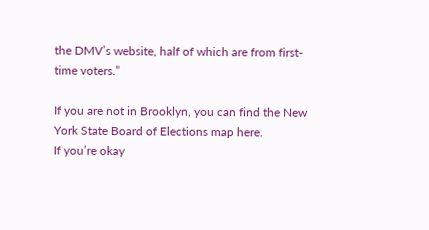the DMV’s website, half of which are from first-time voters.”

If you are not in Brooklyn, you can find the New York State Board of Elections map here.
If you’re okay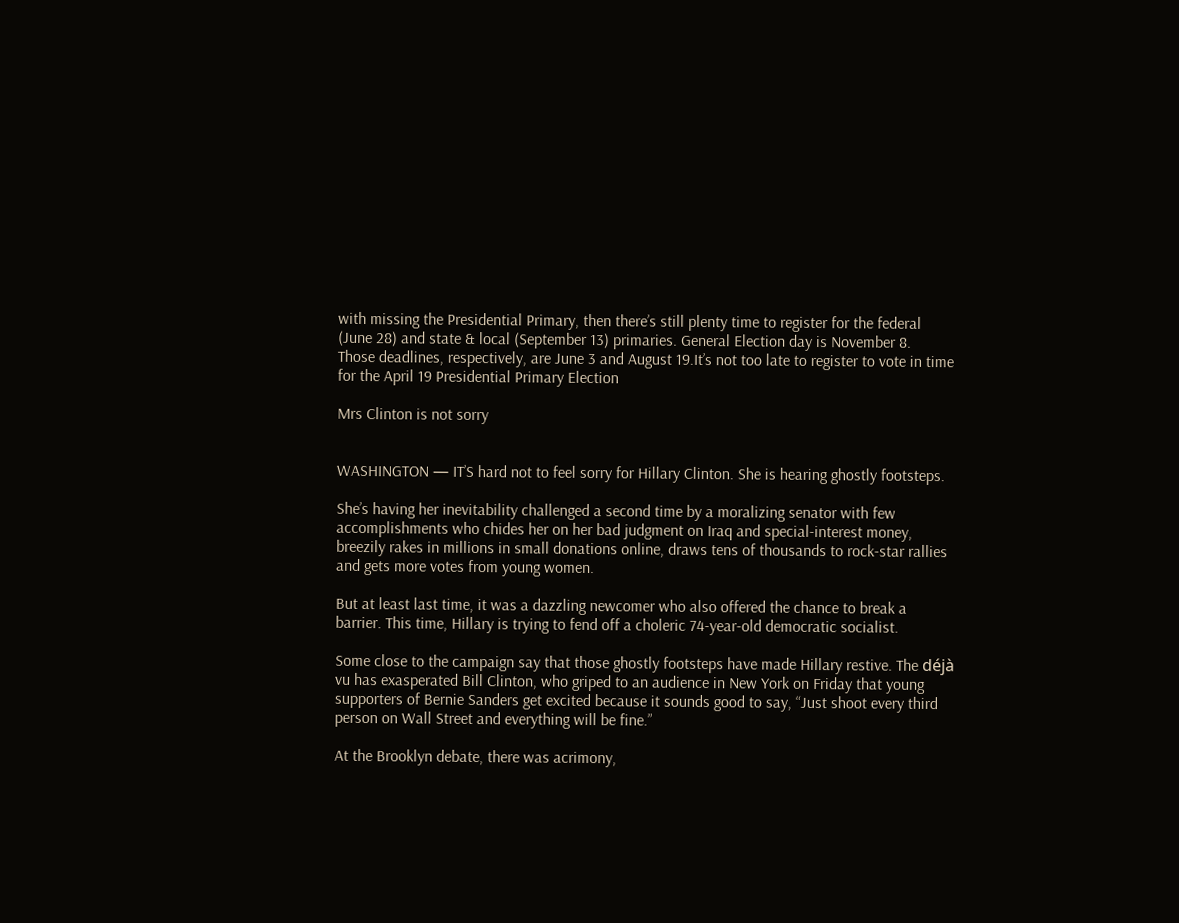with missing the Presidential Primary, then there’s still plenty time to register for the federal (June 28) and state & local (September 13) primaries. General Election day is November 8.
Those deadlines, respectively, are June 3 and August 19.It’s not too late to register to vote in time for the April 19 Presidential Primary Election

Mrs Clinton is not sorry


WASHINGTON — IT’S hard not to feel sorry for Hillary Clinton. She is hearing ghostly footsteps.

She’s having her inevitability challenged a second time by a moralizing senator with few accomplishments who chides her on her bad judgment on Iraq and special-interest money, breezily rakes in millions in small donations online, draws tens of thousands to rock-star rallies and gets more votes from young women.

But at least last time, it was a dazzling newcomer who also offered the chance to break a barrier. This time, Hillary is trying to fend off a choleric 74-year-old democratic socialist.

Some close to the campaign say that those ghostly footsteps have made Hillary restive. The déjà vu has exasperated Bill Clinton, who griped to an audience in New York on Friday that young supporters of Bernie Sanders get excited because it sounds good to say, “Just shoot every third person on Wall Street and everything will be fine.”

At the Brooklyn debate, there was acrimony,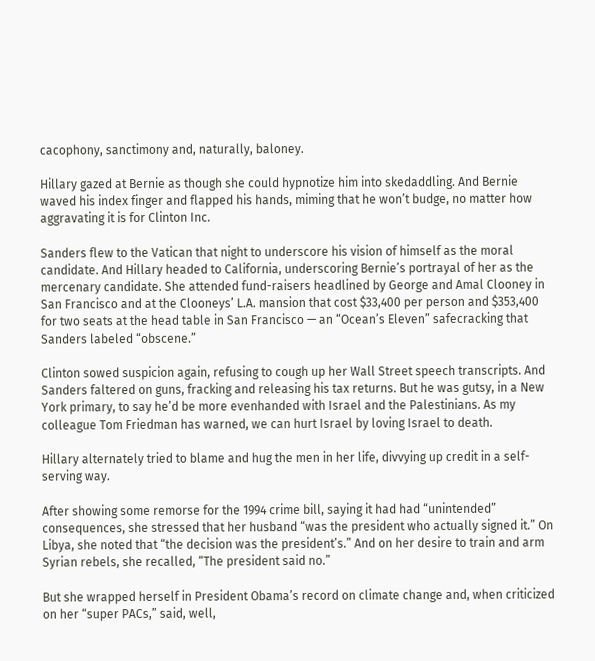cacophony, sanctimony and, naturally, baloney.

Hillary gazed at Bernie as though she could hypnotize him into skedaddling. And Bernie waved his index finger and flapped his hands, miming that he won’t budge, no matter how aggravating it is for Clinton Inc.

Sanders flew to the Vatican that night to underscore his vision of himself as the moral candidate. And Hillary headed to California, underscoring Bernie’s portrayal of her as the mercenary candidate. She attended fund-raisers headlined by George and Amal Clooney in San Francisco and at the Clooneys’ L.A. mansion that cost $33,400 per person and $353,400 for two seats at the head table in San Francisco — an “Ocean’s Eleven” safecracking that Sanders labeled “obscene.”

Clinton sowed suspicion again, refusing to cough up her Wall Street speech transcripts. And Sanders faltered on guns, fracking and releasing his tax returns. But he was gutsy, in a New York primary, to say he’d be more evenhanded with Israel and the Palestinians. As my colleague Tom Friedman has warned, we can hurt Israel by loving Israel to death.

Hillary alternately tried to blame and hug the men in her life, divvying up credit in a self-serving way.

After showing some remorse for the 1994 crime bill, saying it had had “unintended” consequences, she stressed that her husband “was the president who actually signed it.” On Libya, she noted that “the decision was the president’s.” And on her desire to train and arm Syrian rebels, she recalled, “The president said no.”

But she wrapped herself in President Obama’s record on climate change and, when criticized on her “super PACs,” said, well,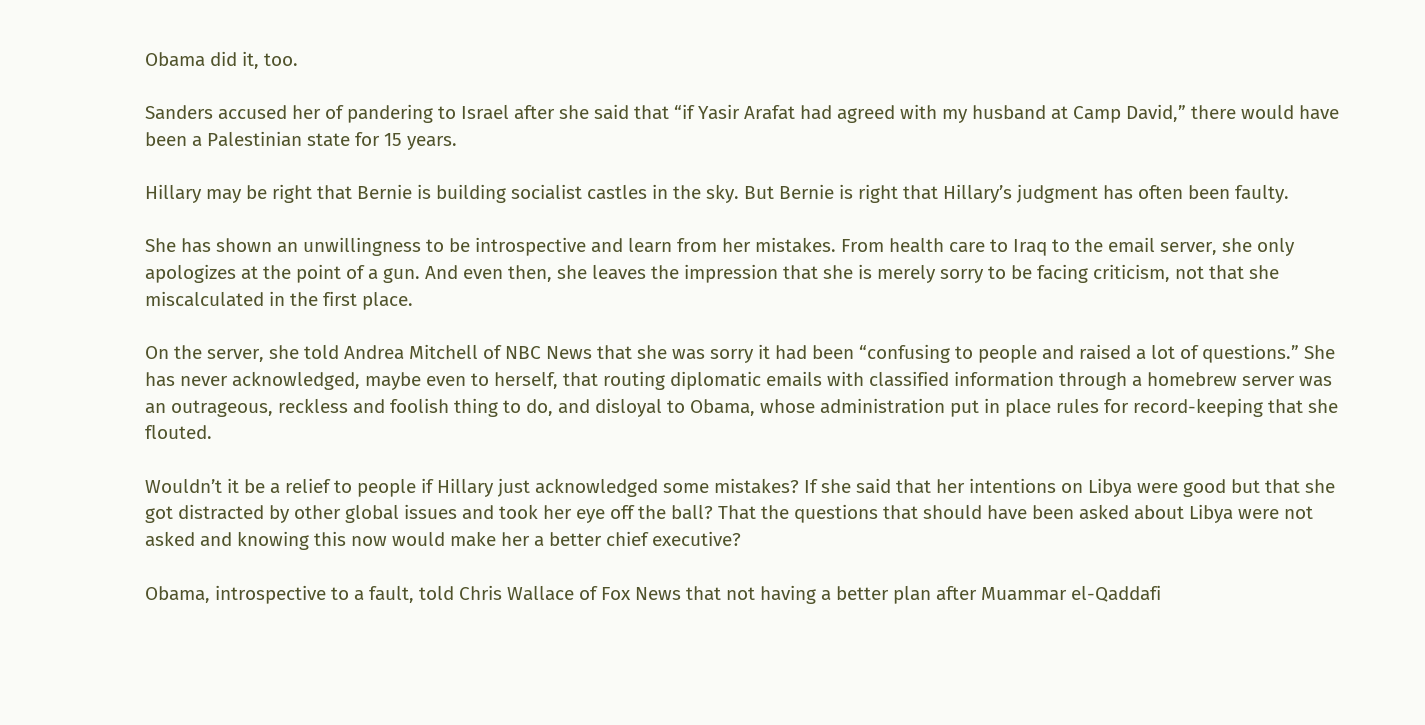Obama did it, too.

Sanders accused her of pandering to Israel after she said that “if Yasir Arafat had agreed with my husband at Camp David,” there would have been a Palestinian state for 15 years.

Hillary may be right that Bernie is building socialist castles in the sky. But Bernie is right that Hillary’s judgment has often been faulty.

She has shown an unwillingness to be introspective and learn from her mistakes. From health care to Iraq to the email server, she only apologizes at the point of a gun. And even then, she leaves the impression that she is merely sorry to be facing criticism, not that she miscalculated in the first place.

On the server, she told Andrea Mitchell of NBC News that she was sorry it had been “confusing to people and raised a lot of questions.” She has never acknowledged, maybe even to herself, that routing diplomatic emails with classified information through a homebrew server was an outrageous, reckless and foolish thing to do, and disloyal to Obama, whose administration put in place rules for record-keeping that she flouted.

Wouldn’t it be a relief to people if Hillary just acknowledged some mistakes? If she said that her intentions on Libya were good but that she got distracted by other global issues and took her eye off the ball? That the questions that should have been asked about Libya were not asked and knowing this now would make her a better chief executive?

Obama, introspective to a fault, told Chris Wallace of Fox News that not having a better plan after Muammar el-Qaddafi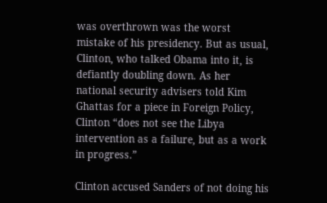was overthrown was the worst mistake of his presidency. But as usual, Clinton, who talked Obama into it, is defiantly doubling down. As her national security advisers told Kim Ghattas for a piece in Foreign Policy, Clinton “does not see the Libya intervention as a failure, but as a work in progress.”

Clinton accused Sanders of not doing his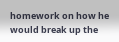homework on how he would break up the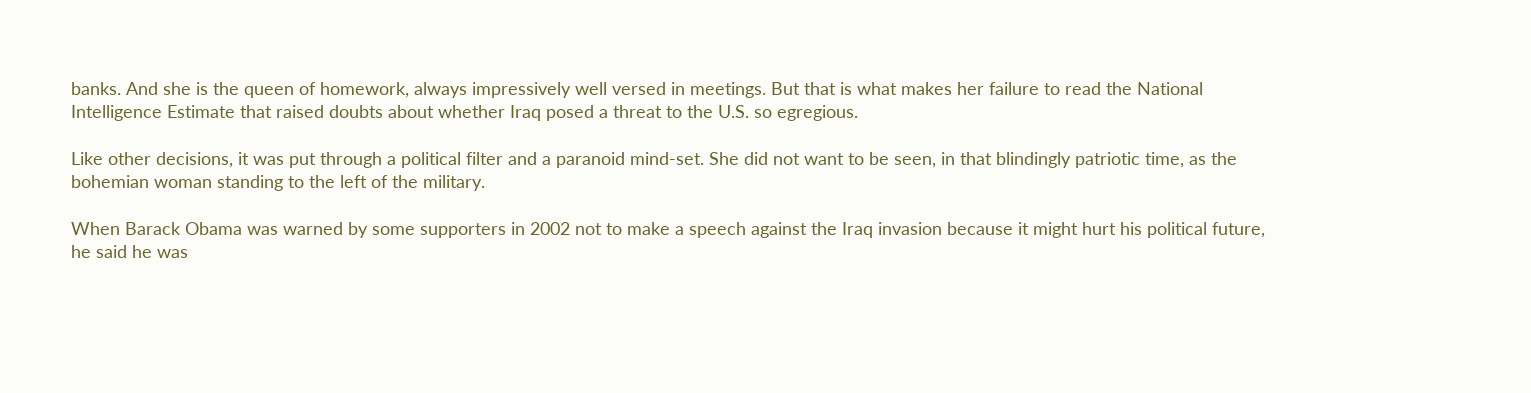banks. And she is the queen of homework, always impressively well versed in meetings. But that is what makes her failure to read the National Intelligence Estimate that raised doubts about whether Iraq posed a threat to the U.S. so egregious.

Like other decisions, it was put through a political filter and a paranoid mind-set. She did not want to be seen, in that blindingly patriotic time, as the bohemian woman standing to the left of the military.

When Barack Obama was warned by some supporters in 2002 not to make a speech against the Iraq invasion because it might hurt his political future, he said he was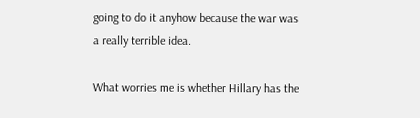going to do it anyhow because the war was a really terrible idea.

What worries me is whether Hillary has the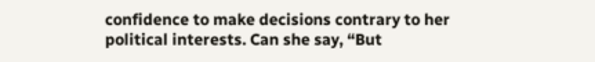confidence to make decisions contrary to her political interests. Can she say, “But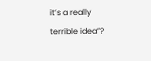it’s a really terrible idea”?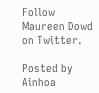Follow Maureen Dowd on Twitter.

Posted by Ainhoa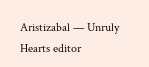Aristizabal — Unruly Hearts editor